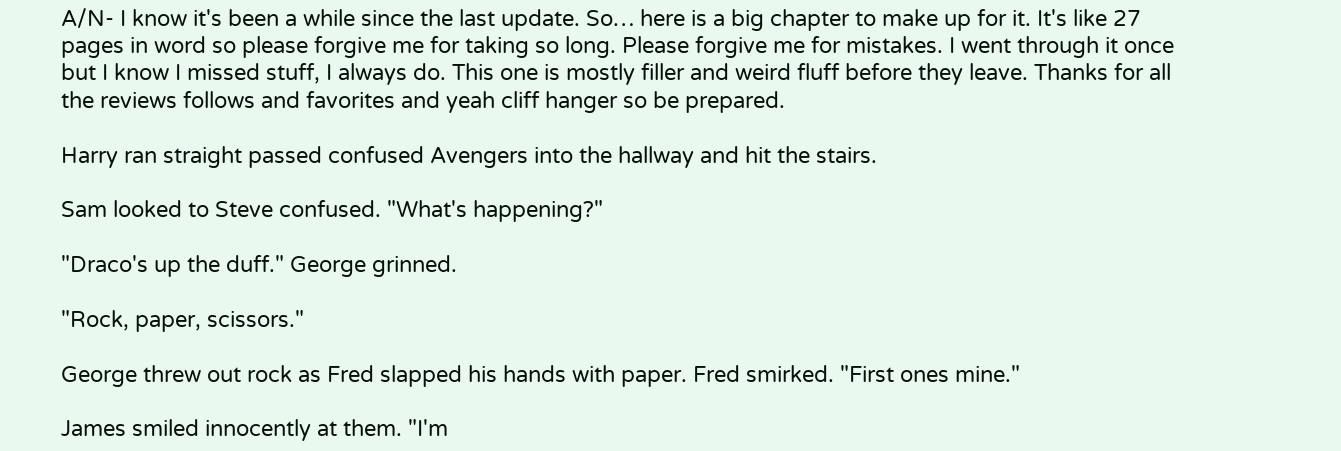A/N- I know it's been a while since the last update. So… here is a big chapter to make up for it. It's like 27 pages in word so please forgive me for taking so long. Please forgive me for mistakes. I went through it once but I know I missed stuff, I always do. This one is mostly filler and weird fluff before they leave. Thanks for all the reviews follows and favorites and yeah cliff hanger so be prepared.

Harry ran straight passed confused Avengers into the hallway and hit the stairs.

Sam looked to Steve confused. "What's happening?"

"Draco's up the duff." George grinned.

"Rock, paper, scissors."

George threw out rock as Fred slapped his hands with paper. Fred smirked. "First ones mine."

James smiled innocently at them. "I'm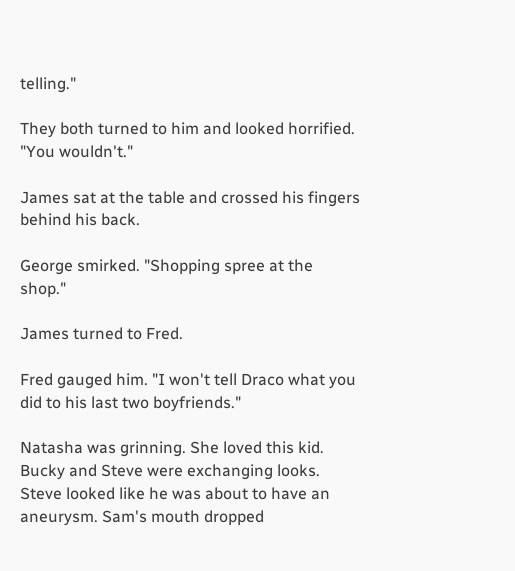telling."

They both turned to him and looked horrified. "You wouldn't."

James sat at the table and crossed his fingers behind his back.

George smirked. "Shopping spree at the shop."

James turned to Fred.

Fred gauged him. "I won't tell Draco what you did to his last two boyfriends."

Natasha was grinning. She loved this kid. Bucky and Steve were exchanging looks. Steve looked like he was about to have an aneurysm. Sam's mouth dropped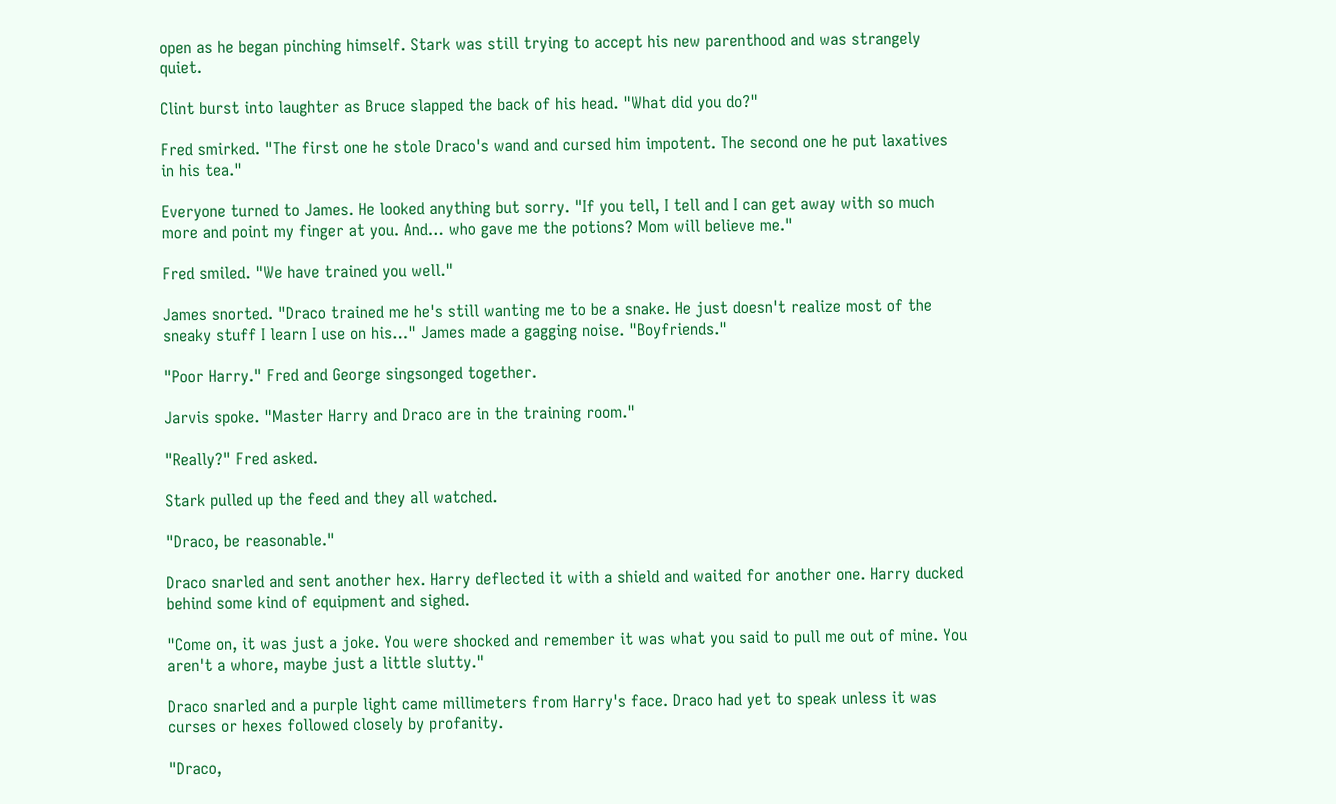open as he began pinching himself. Stark was still trying to accept his new parenthood and was strangely quiet.

Clint burst into laughter as Bruce slapped the back of his head. "What did you do?"

Fred smirked. "The first one he stole Draco's wand and cursed him impotent. The second one he put laxatives in his tea."

Everyone turned to James. He looked anything but sorry. "If you tell, I tell and I can get away with so much more and point my finger at you. And… who gave me the potions? Mom will believe me."

Fred smiled. "We have trained you well."

James snorted. "Draco trained me he's still wanting me to be a snake. He just doesn't realize most of the sneaky stuff I learn I use on his…" James made a gagging noise. "Boyfriends."

"Poor Harry." Fred and George singsonged together.

Jarvis spoke. "Master Harry and Draco are in the training room."

"Really?" Fred asked.

Stark pulled up the feed and they all watched.

"Draco, be reasonable."

Draco snarled and sent another hex. Harry deflected it with a shield and waited for another one. Harry ducked behind some kind of equipment and sighed.

"Come on, it was just a joke. You were shocked and remember it was what you said to pull me out of mine. You aren't a whore, maybe just a little slutty."

Draco snarled and a purple light came millimeters from Harry's face. Draco had yet to speak unless it was curses or hexes followed closely by profanity.

"Draco,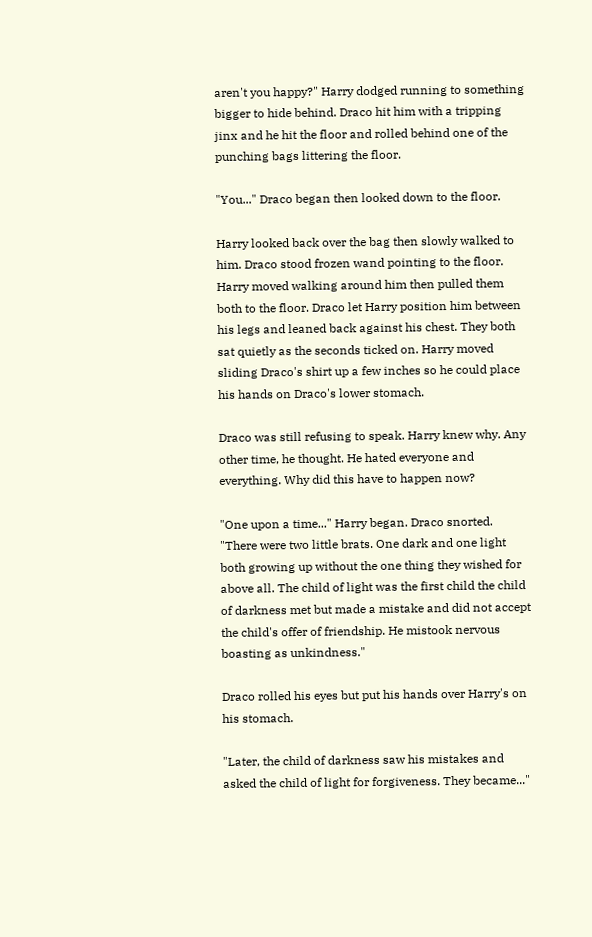aren't you happy?" Harry dodged running to something bigger to hide behind. Draco hit him with a tripping jinx and he hit the floor and rolled behind one of the punching bags littering the floor.

"You..." Draco began then looked down to the floor.

Harry looked back over the bag then slowly walked to him. Draco stood frozen wand pointing to the floor. Harry moved walking around him then pulled them both to the floor. Draco let Harry position him between his legs and leaned back against his chest. They both sat quietly as the seconds ticked on. Harry moved sliding Draco's shirt up a few inches so he could place his hands on Draco's lower stomach.

Draco was still refusing to speak. Harry knew why. Any other time, he thought. He hated everyone and everything. Why did this have to happen now?

"One upon a time..." Harry began. Draco snorted. "There were two little brats. One dark and one light both growing up without the one thing they wished for above all. The child of light was the first child the child of darkness met but made a mistake and did not accept the child's offer of friendship. He mistook nervous boasting as unkindness."

Draco rolled his eyes but put his hands over Harry's on his stomach.

"Later, the child of darkness saw his mistakes and asked the child of light for forgiveness. They became..."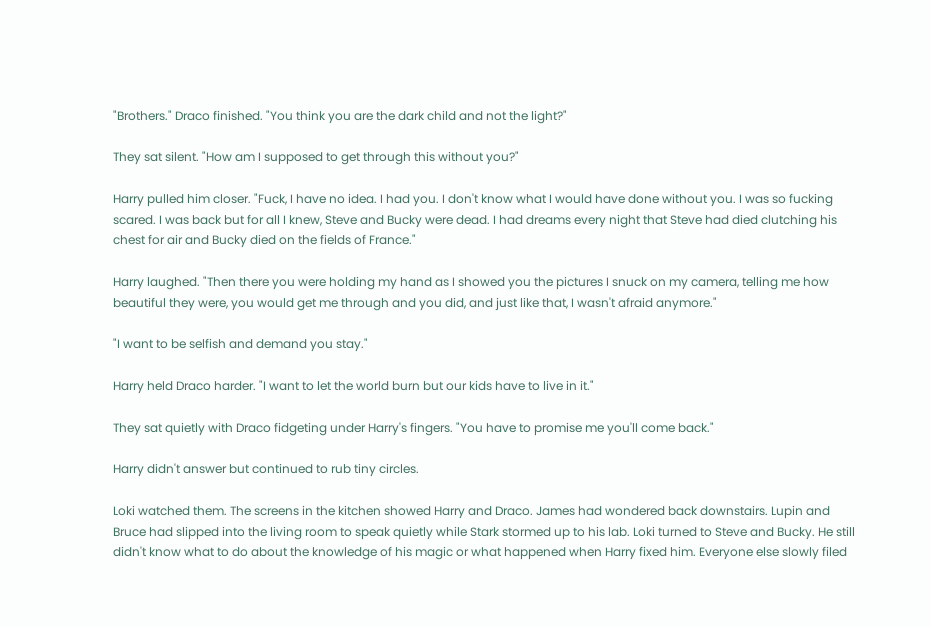"Brothers." Draco finished. "You think you are the dark child and not the light?"

They sat silent. "How am I supposed to get through this without you?"

Harry pulled him closer. "Fuck, I have no idea. I had you. I don't know what I would have done without you. I was so fucking scared. I was back but for all I knew, Steve and Bucky were dead. I had dreams every night that Steve had died clutching his chest for air and Bucky died on the fields of France."

Harry laughed. "Then there you were holding my hand as I showed you the pictures I snuck on my camera, telling me how beautiful they were, you would get me through and you did, and just like that, I wasn't afraid anymore."

"I want to be selfish and demand you stay."

Harry held Draco harder. "I want to let the world burn but our kids have to live in it."

They sat quietly with Draco fidgeting under Harry's fingers. "You have to promise me you'll come back."

Harry didn't answer but continued to rub tiny circles.

Loki watched them. The screens in the kitchen showed Harry and Draco. James had wondered back downstairs. Lupin and Bruce had slipped into the living room to speak quietly while Stark stormed up to his lab. Loki turned to Steve and Bucky. He still didn't know what to do about the knowledge of his magic or what happened when Harry fixed him. Everyone else slowly filed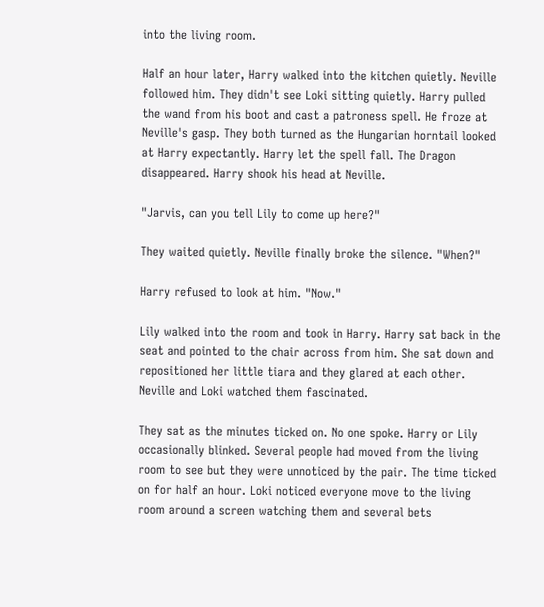into the living room.

Half an hour later, Harry walked into the kitchen quietly. Neville followed him. They didn't see Loki sitting quietly. Harry pulled the wand from his boot and cast a patroness spell. He froze at Neville's gasp. They both turned as the Hungarian horntail looked at Harry expectantly. Harry let the spell fall. The Dragon disappeared. Harry shook his head at Neville.

"Jarvis, can you tell Lily to come up here?"

They waited quietly. Neville finally broke the silence. "When?"

Harry refused to look at him. "Now."

Lily walked into the room and took in Harry. Harry sat back in the seat and pointed to the chair across from him. She sat down and repositioned her little tiara and they glared at each other. Neville and Loki watched them fascinated.

They sat as the minutes ticked on. No one spoke. Harry or Lily occasionally blinked. Several people had moved from the living room to see but they were unnoticed by the pair. The time ticked on for half an hour. Loki noticed everyone move to the living room around a screen watching them and several bets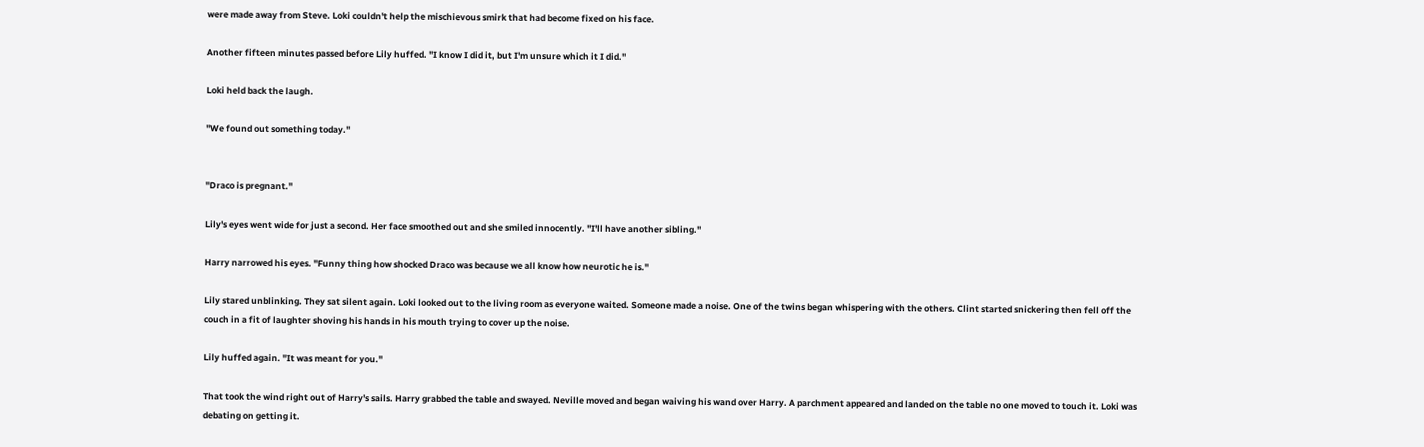were made away from Steve. Loki couldn't help the mischievous smirk that had become fixed on his face.

Another fifteen minutes passed before Lily huffed. "I know I did it, but I'm unsure which it I did."

Loki held back the laugh.

"We found out something today."


"Draco is pregnant."

Lily's eyes went wide for just a second. Her face smoothed out and she smiled innocently. "I'll have another sibling."

Harry narrowed his eyes. "Funny thing how shocked Draco was because we all know how neurotic he is."

Lily stared unblinking. They sat silent again. Loki looked out to the living room as everyone waited. Someone made a noise. One of the twins began whispering with the others. Clint started snickering then fell off the couch in a fit of laughter shoving his hands in his mouth trying to cover up the noise.

Lily huffed again. "It was meant for you."

That took the wind right out of Harry's sails. Harry grabbed the table and swayed. Neville moved and began waiving his wand over Harry. A parchment appeared and landed on the table no one moved to touch it. Loki was debating on getting it.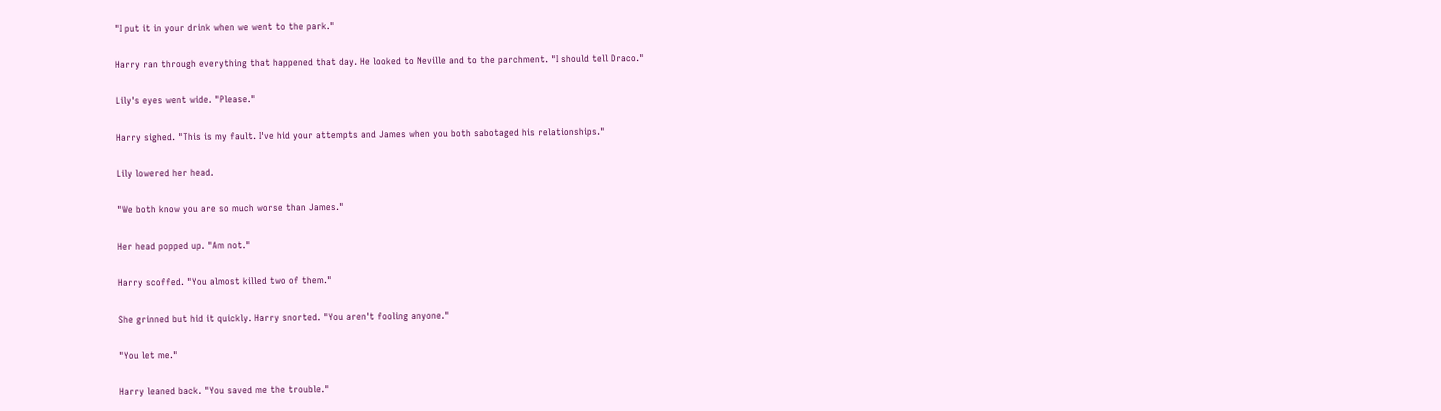"I put it in your drink when we went to the park."

Harry ran through everything that happened that day. He looked to Neville and to the parchment. "I should tell Draco."

Lily's eyes went wide. "Please."

Harry sighed. "This is my fault. I've hid your attempts and James when you both sabotaged his relationships."

Lily lowered her head.

"We both know you are so much worse than James."

Her head popped up. "Am not."

Harry scoffed. "You almost killed two of them."

She grinned but hid it quickly. Harry snorted. "You aren't fooling anyone."

"You let me."

Harry leaned back. "You saved me the trouble."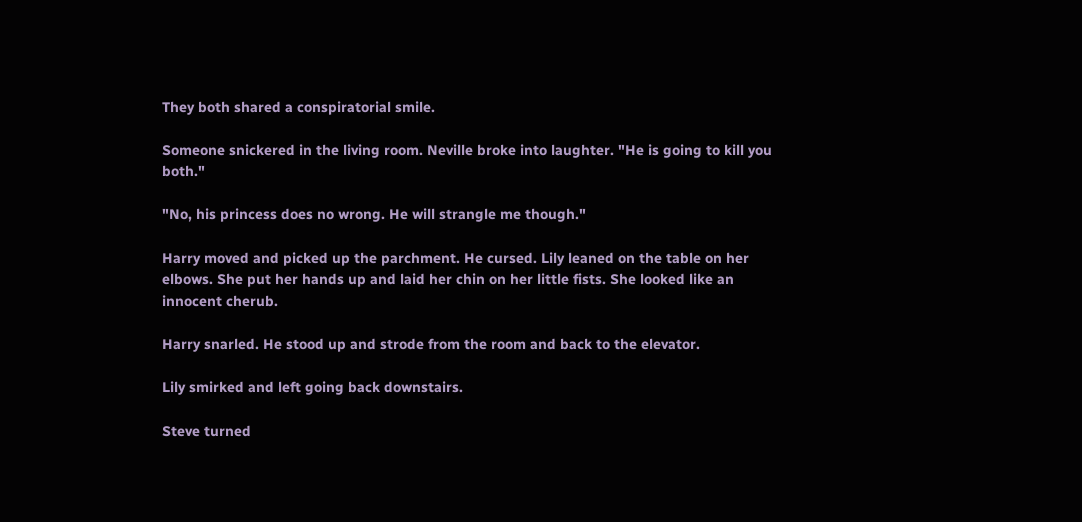They both shared a conspiratorial smile.

Someone snickered in the living room. Neville broke into laughter. "He is going to kill you both."

"No, his princess does no wrong. He will strangle me though."

Harry moved and picked up the parchment. He cursed. Lily leaned on the table on her elbows. She put her hands up and laid her chin on her little fists. She looked like an innocent cherub.

Harry snarled. He stood up and strode from the room and back to the elevator.

Lily smirked and left going back downstairs.

Steve turned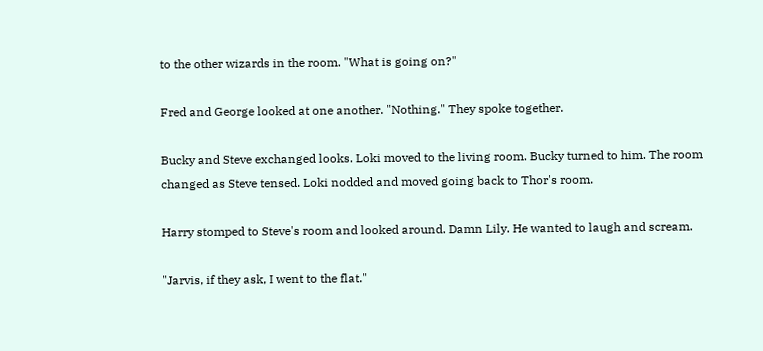to the other wizards in the room. "What is going on?"

Fred and George looked at one another. "Nothing." They spoke together.

Bucky and Steve exchanged looks. Loki moved to the living room. Bucky turned to him. The room changed as Steve tensed. Loki nodded and moved going back to Thor's room.

Harry stomped to Steve's room and looked around. Damn Lily. He wanted to laugh and scream.

"Jarvis, if they ask, I went to the flat."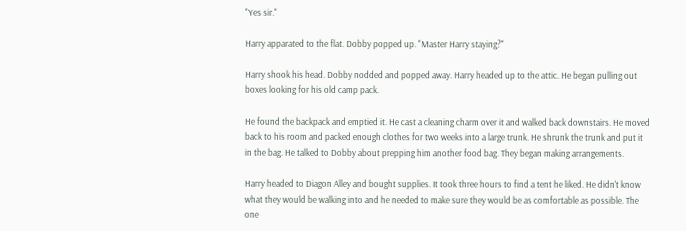"Yes sir."

Harry apparated to the flat. Dobby popped up. "Master Harry staying?"

Harry shook his head. Dobby nodded and popped away. Harry headed up to the attic. He began pulling out boxes looking for his old camp pack.

He found the backpack and emptied it. He cast a cleaning charm over it and walked back downstairs. He moved back to his room and packed enough clothes for two weeks into a large trunk. He shrunk the trunk and put it in the bag. He talked to Dobby about prepping him another food bag. They began making arrangements.

Harry headed to Diagon Alley and bought supplies. It took three hours to find a tent he liked. He didn't know what they would be walking into and he needed to make sure they would be as comfortable as possible. The one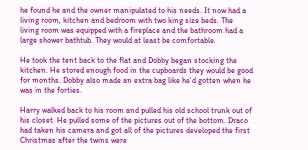he found he and the owner manipulated to his needs. It now had a living room, kitchen and bedroom with two king size beds. The living room was equipped with a fireplace and the bathroom had a large shower bathtub. They would at least be comfortable.

He took the tent back to the flat and Dobby began stocking the kitchen. He stored enough food in the cupboards they would be good for months. Dobby also made an extra bag like he'd gotten when he was in the forties.

Harry walked back to his room and pulled his old school trunk out of his closet. He pulled some of the pictures out of the bottom. Draco had taken his camera and got all of the pictures developed the first Christmas after the twins were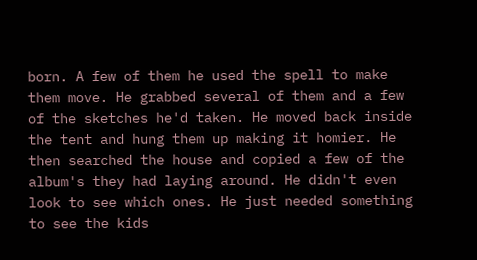born. A few of them he used the spell to make them move. He grabbed several of them and a few of the sketches he'd taken. He moved back inside the tent and hung them up making it homier. He then searched the house and copied a few of the album's they had laying around. He didn't even look to see which ones. He just needed something to see the kids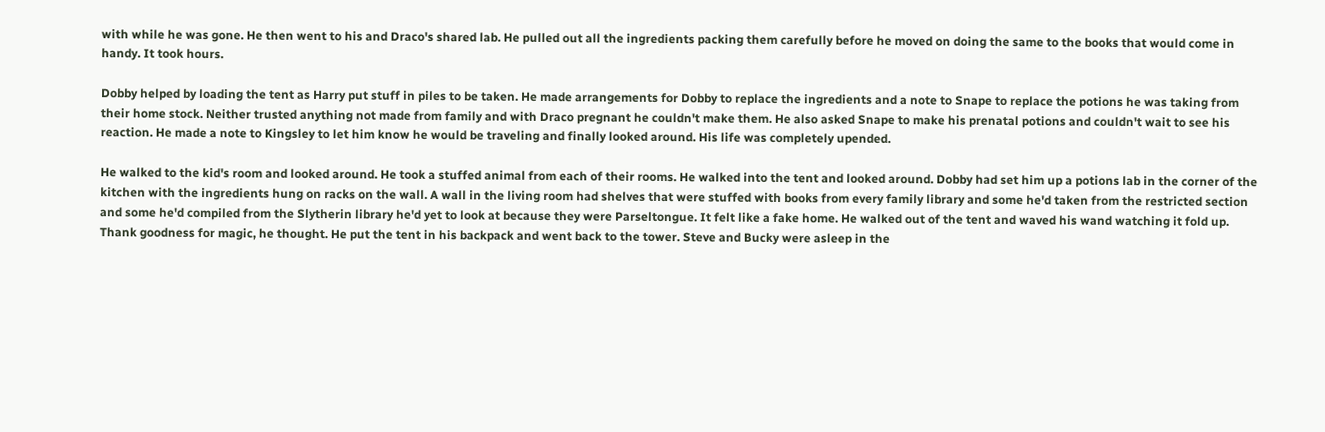with while he was gone. He then went to his and Draco's shared lab. He pulled out all the ingredients packing them carefully before he moved on doing the same to the books that would come in handy. It took hours.

Dobby helped by loading the tent as Harry put stuff in piles to be taken. He made arrangements for Dobby to replace the ingredients and a note to Snape to replace the potions he was taking from their home stock. Neither trusted anything not made from family and with Draco pregnant he couldn't make them. He also asked Snape to make his prenatal potions and couldn't wait to see his reaction. He made a note to Kingsley to let him know he would be traveling and finally looked around. His life was completely upended.

He walked to the kid's room and looked around. He took a stuffed animal from each of their rooms. He walked into the tent and looked around. Dobby had set him up a potions lab in the corner of the kitchen with the ingredients hung on racks on the wall. A wall in the living room had shelves that were stuffed with books from every family library and some he'd taken from the restricted section and some he'd compiled from the Slytherin library he'd yet to look at because they were Parseltongue. It felt like a fake home. He walked out of the tent and waved his wand watching it fold up. Thank goodness for magic, he thought. He put the tent in his backpack and went back to the tower. Steve and Bucky were asleep in the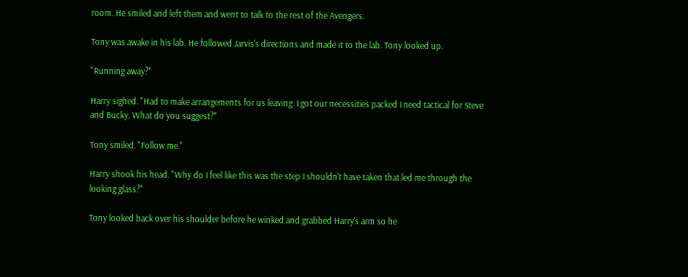room. He smiled and left them and went to talk to the rest of the Avengers.

Tony was awake in his lab. He followed Jarvis's directions and made it to the lab. Tony looked up.

"Running away?"

Harry sighed. "Had to make arrangements for us leaving. I got our necessities packed I need tactical for Steve and Bucky. What do you suggest?"

Tony smiled. "Follow me."

Harry shook his head. "Why do I feel like this was the step I shouldn't have taken that led me through the looking glass?"

Tony looked back over his shoulder before he winked and grabbed Harry's arm so he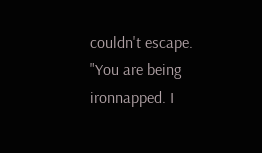couldn't escape. "You are being ironnapped. I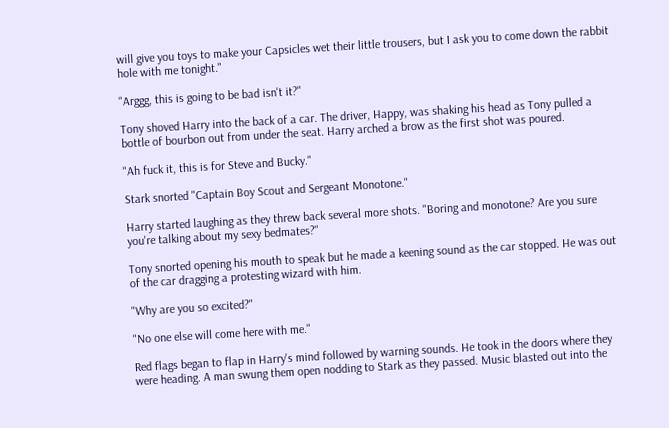will give you toys to make your Capsicles wet their little trousers, but I ask you to come down the rabbit hole with me tonight."

"Arggg, this is going to be bad isn't it?"

Tony shoved Harry into the back of a car. The driver, Happy, was shaking his head as Tony pulled a bottle of bourbon out from under the seat. Harry arched a brow as the first shot was poured.

"Ah fuck it, this is for Steve and Bucky."

Stark snorted "Captain Boy Scout and Sergeant Monotone."

Harry started laughing as they threw back several more shots. "Boring and monotone? Are you sure you're talking about my sexy bedmates?"

Tony snorted opening his mouth to speak but he made a keening sound as the car stopped. He was out of the car dragging a protesting wizard with him.

"Why are you so excited?"

"No one else will come here with me."

Red flags began to flap in Harry's mind followed by warning sounds. He took in the doors where they were heading. A man swung them open nodding to Stark as they passed. Music blasted out into the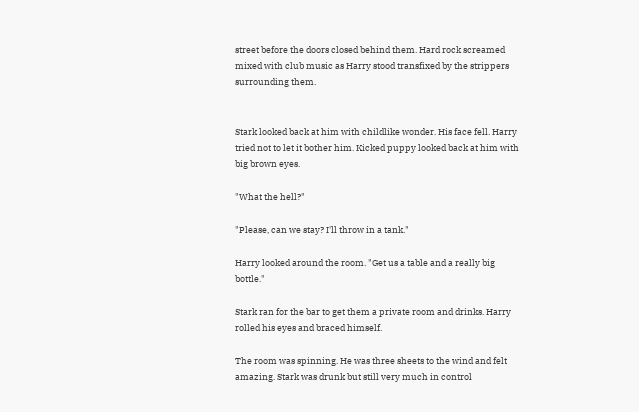street before the doors closed behind them. Hard rock screamed mixed with club music as Harry stood transfixed by the strippers surrounding them.


Stark looked back at him with childlike wonder. His face fell. Harry tried not to let it bother him. Kicked puppy looked back at him with big brown eyes.

"What the hell?"

"Please, can we stay? I'll throw in a tank."

Harry looked around the room. "Get us a table and a really big bottle."

Stark ran for the bar to get them a private room and drinks. Harry rolled his eyes and braced himself.

The room was spinning. He was three sheets to the wind and felt amazing. Stark was drunk but still very much in control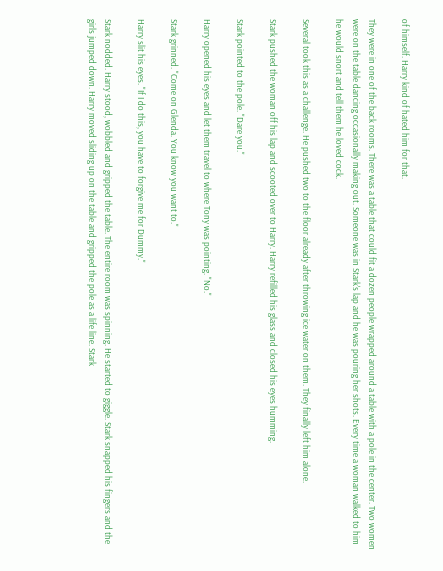of himself. Harry kind of hated him for that.

They were in one of the back rooms. There was a table that could fit a dozen people wrapped around a table with a pole in the center. Two women were on the table dancing occasionally making out. Someone was in Stark's lap and he was pouring her shots. Every time a woman walked to him he would snort and tell them he loved cock.

Several took this as a challenge. He pushed two to the floor already after throwing ice water on them. They finally left him alone.

Stark pushed the woman off his lap and scooted over to Harry. Harry refilled his glass and closed his eyes humming.

Stark pointed to the pole. "Dare you."

Harry opened his eyes and let them travel to where Tony was pointing. "No."

Stark grinned. "Come on Glenda. You know you want to."

Harry slit his eyes. "If I do this, you have to forgive me for Dummy."

Stark nodded. Harry stood, wobbled and gripped the table. The entire room was spinning. He started to giggle. Stark snapped his fingers and the girls jumped down. Harry moved sliding up on the table and gripped the pole as a life line. Stark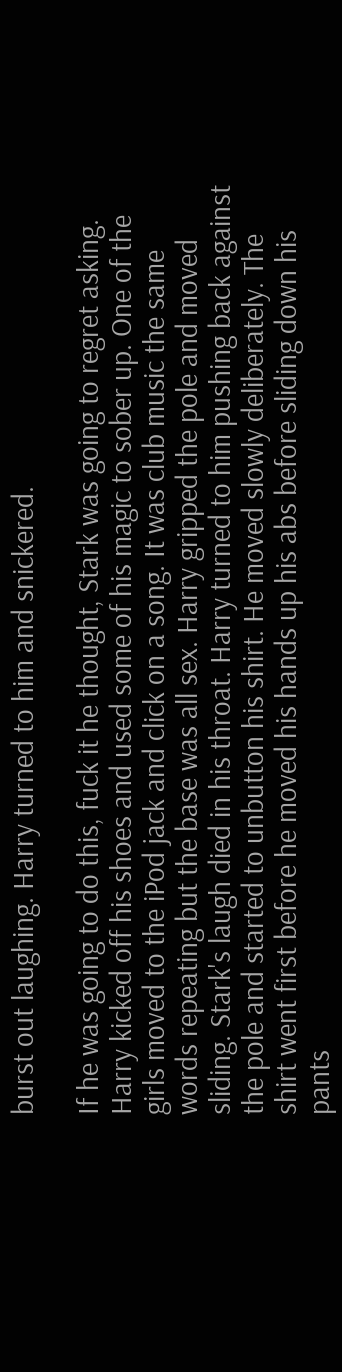burst out laughing. Harry turned to him and snickered.

If he was going to do this, fuck it he thought, Stark was going to regret asking. Harry kicked off his shoes and used some of his magic to sober up. One of the girls moved to the iPod jack and click on a song. It was club music the same words repeating but the base was all sex. Harry gripped the pole and moved sliding. Stark's laugh died in his throat. Harry turned to him pushing back against the pole and started to unbutton his shirt. He moved slowly deliberately. The shirt went first before he moved his hands up his abs before sliding down his pants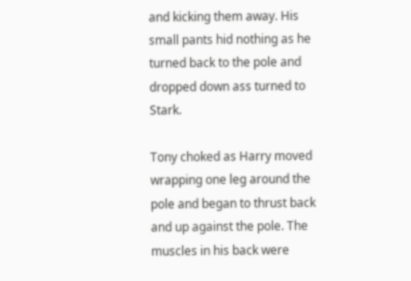and kicking them away. His small pants hid nothing as he turned back to the pole and dropped down ass turned to Stark.

Tony choked as Harry moved wrapping one leg around the pole and began to thrust back and up against the pole. The muscles in his back were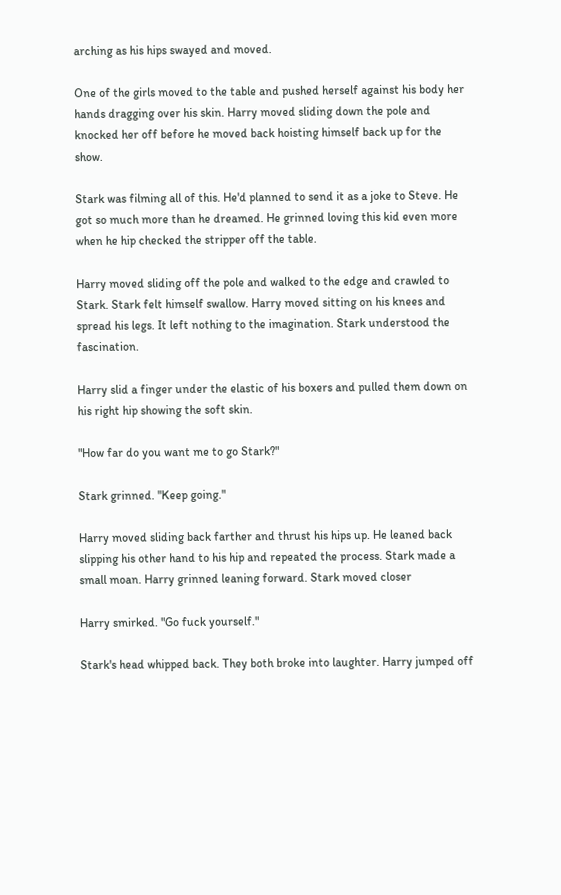arching as his hips swayed and moved.

One of the girls moved to the table and pushed herself against his body her hands dragging over his skin. Harry moved sliding down the pole and knocked her off before he moved back hoisting himself back up for the show.

Stark was filming all of this. He'd planned to send it as a joke to Steve. He got so much more than he dreamed. He grinned loving this kid even more when he hip checked the stripper off the table.

Harry moved sliding off the pole and walked to the edge and crawled to Stark. Stark felt himself swallow. Harry moved sitting on his knees and spread his legs. It left nothing to the imagination. Stark understood the fascination.

Harry slid a finger under the elastic of his boxers and pulled them down on his right hip showing the soft skin.

"How far do you want me to go Stark?"

Stark grinned. "Keep going."

Harry moved sliding back farther and thrust his hips up. He leaned back slipping his other hand to his hip and repeated the process. Stark made a small moan. Harry grinned leaning forward. Stark moved closer

Harry smirked. "Go fuck yourself."

Stark's head whipped back. They both broke into laughter. Harry jumped off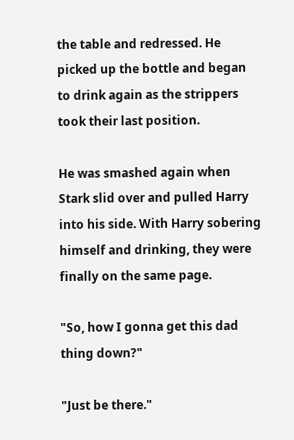the table and redressed. He picked up the bottle and began to drink again as the strippers took their last position.

He was smashed again when Stark slid over and pulled Harry into his side. With Harry sobering himself and drinking, they were finally on the same page.

"So, how I gonna get this dad thing down?"

"Just be there."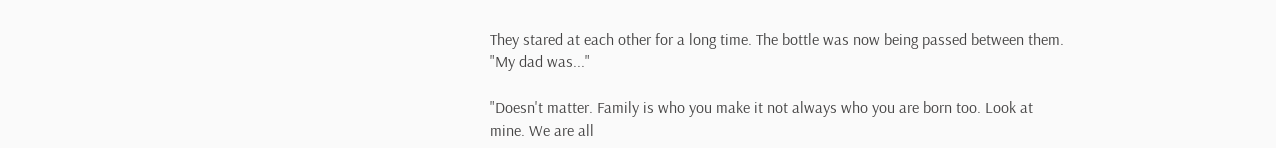They stared at each other for a long time. The bottle was now being passed between them. "My dad was..."

"Doesn't matter. Family is who you make it not always who you are born too. Look at mine. We are all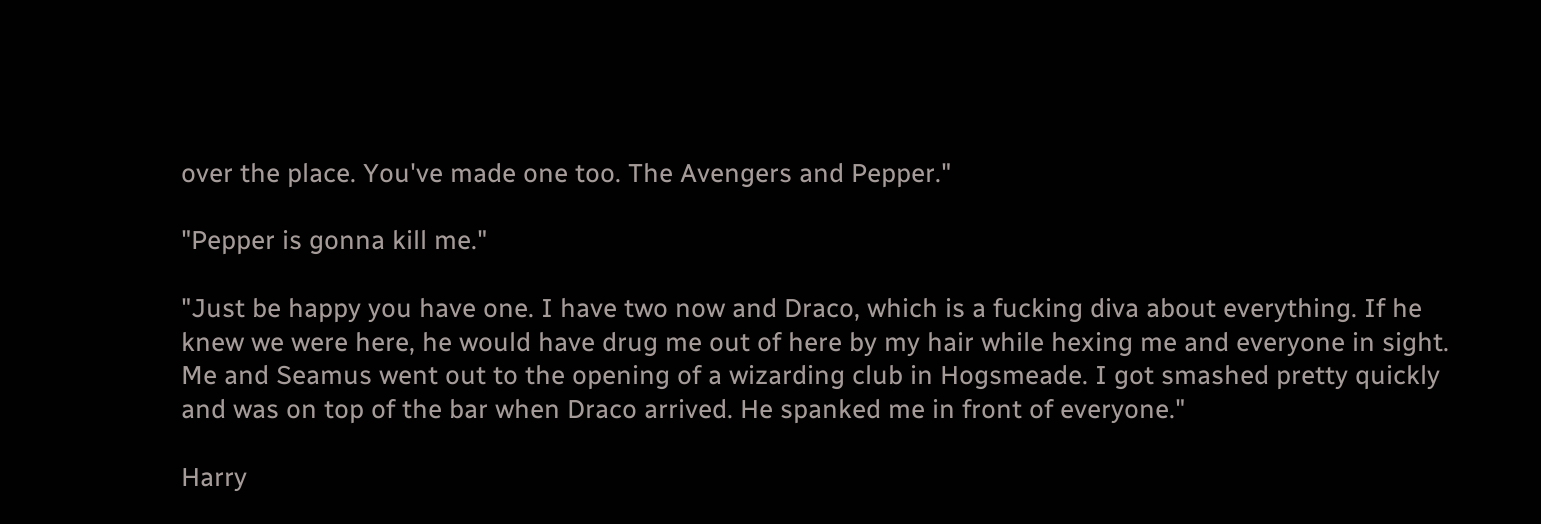over the place. You've made one too. The Avengers and Pepper."

"Pepper is gonna kill me."

"Just be happy you have one. I have two now and Draco, which is a fucking diva about everything. If he knew we were here, he would have drug me out of here by my hair while hexing me and everyone in sight. Me and Seamus went out to the opening of a wizarding club in Hogsmeade. I got smashed pretty quickly and was on top of the bar when Draco arrived. He spanked me in front of everyone."

Harry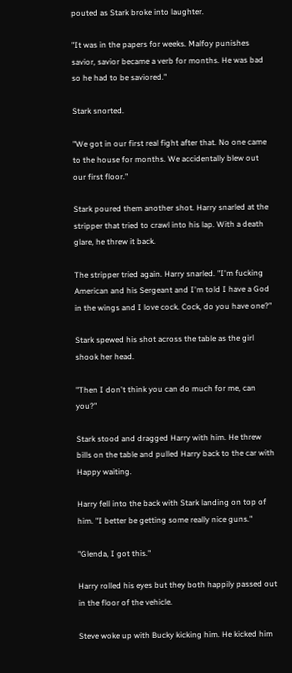pouted as Stark broke into laughter.

"It was in the papers for weeks. Malfoy punishes savior, savior became a verb for months. He was bad so he had to be saviored."

Stark snorted.

"We got in our first real fight after that. No one came to the house for months. We accidentally blew out our first floor."

Stark poured them another shot. Harry snarled at the stripper that tried to crawl into his lap. With a death glare, he threw it back.

The stripper tried again. Harry snarled. "I'm fucking American and his Sergeant and I'm told I have a God in the wings and I love cock. Cock, do you have one?"

Stark spewed his shot across the table as the girl shook her head.

"Then I don't think you can do much for me, can you?"

Stark stood and dragged Harry with him. He threw bills on the table and pulled Harry back to the car with Happy waiting.

Harry fell into the back with Stark landing on top of him. "I better be getting some really nice guns."

"Glenda, I got this."

Harry rolled his eyes but they both happily passed out in the floor of the vehicle.

Steve woke up with Bucky kicking him. He kicked him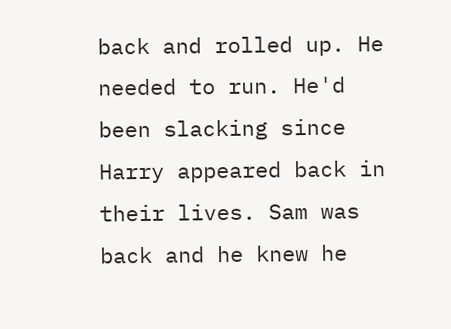back and rolled up. He needed to run. He'd been slacking since Harry appeared back in their lives. Sam was back and he knew he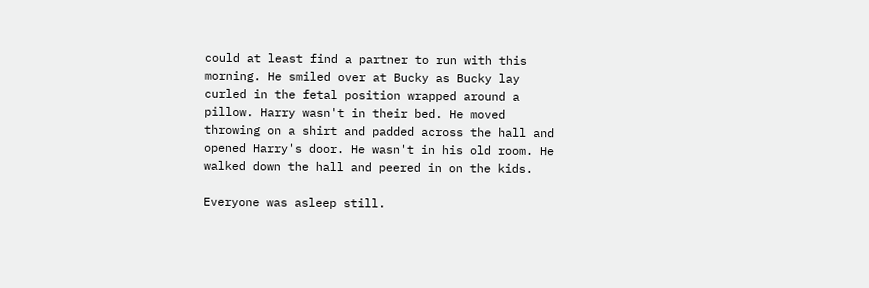could at least find a partner to run with this morning. He smiled over at Bucky as Bucky lay curled in the fetal position wrapped around a pillow. Harry wasn't in their bed. He moved throwing on a shirt and padded across the hall and opened Harry's door. He wasn't in his old room. He walked down the hall and peered in on the kids.

Everyone was asleep still.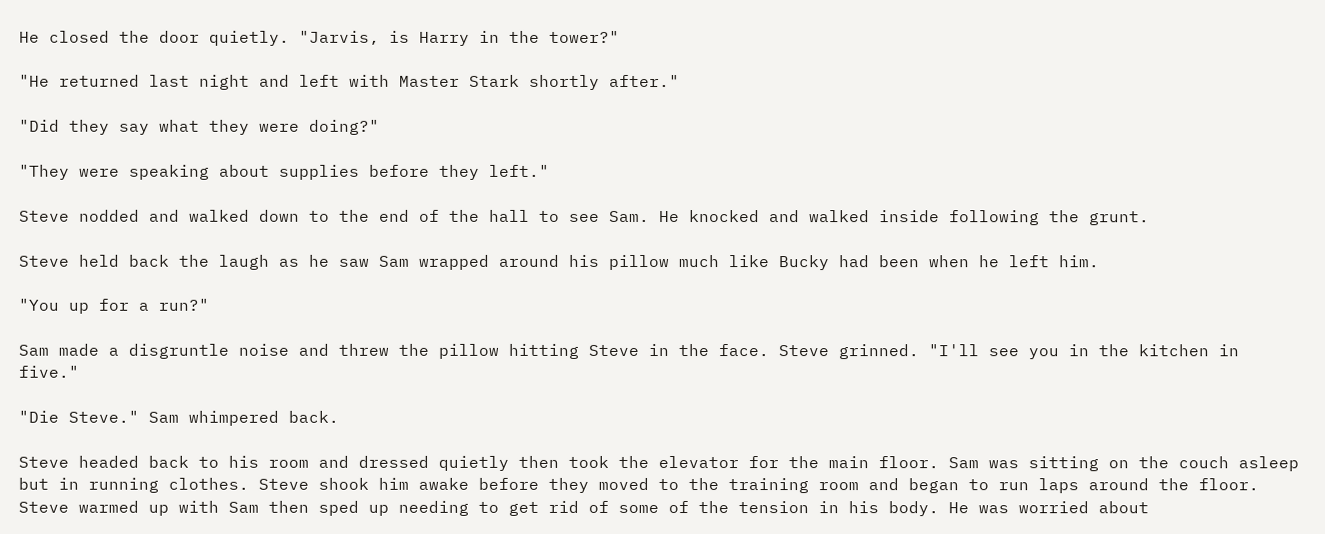He closed the door quietly. "Jarvis, is Harry in the tower?"

"He returned last night and left with Master Stark shortly after."

"Did they say what they were doing?"

"They were speaking about supplies before they left."

Steve nodded and walked down to the end of the hall to see Sam. He knocked and walked inside following the grunt.

Steve held back the laugh as he saw Sam wrapped around his pillow much like Bucky had been when he left him.

"You up for a run?"

Sam made a disgruntle noise and threw the pillow hitting Steve in the face. Steve grinned. "I'll see you in the kitchen in five."

"Die Steve." Sam whimpered back.

Steve headed back to his room and dressed quietly then took the elevator for the main floor. Sam was sitting on the couch asleep but in running clothes. Steve shook him awake before they moved to the training room and began to run laps around the floor. Steve warmed up with Sam then sped up needing to get rid of some of the tension in his body. He was worried about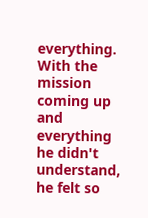everything. With the mission coming up and everything he didn't understand, he felt so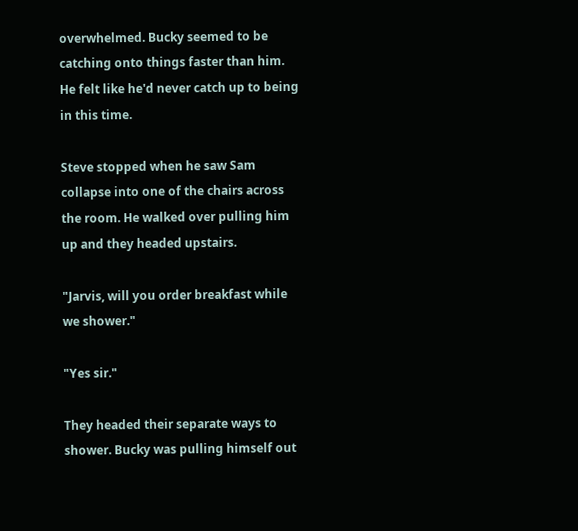overwhelmed. Bucky seemed to be catching onto things faster than him. He felt like he'd never catch up to being in this time.

Steve stopped when he saw Sam collapse into one of the chairs across the room. He walked over pulling him up and they headed upstairs.

"Jarvis, will you order breakfast while we shower."

"Yes sir."

They headed their separate ways to shower. Bucky was pulling himself out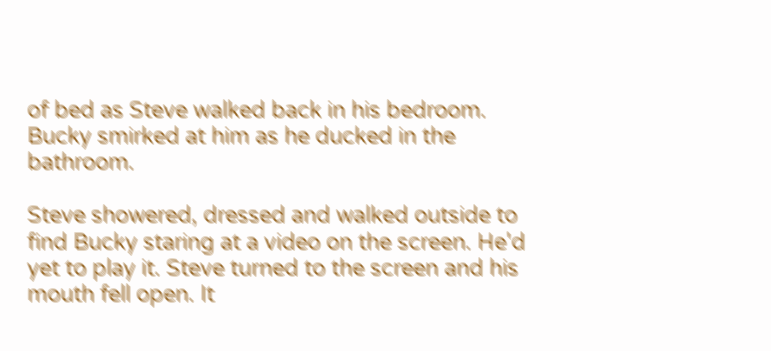of bed as Steve walked back in his bedroom. Bucky smirked at him as he ducked in the bathroom.

Steve showered, dressed and walked outside to find Bucky staring at a video on the screen. He'd yet to play it. Steve turned to the screen and his mouth fell open. It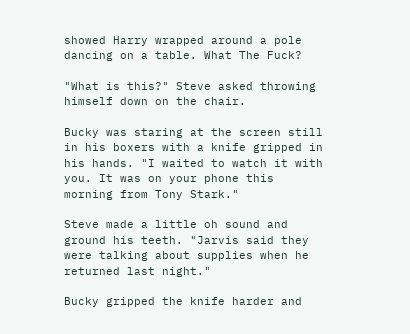showed Harry wrapped around a pole dancing on a table. What The Fuck?

"What is this?" Steve asked throwing himself down on the chair.

Bucky was staring at the screen still in his boxers with a knife gripped in his hands. "I waited to watch it with you. It was on your phone this morning from Tony Stark."

Steve made a little oh sound and ground his teeth. "Jarvis said they were talking about supplies when he returned last night."

Bucky gripped the knife harder and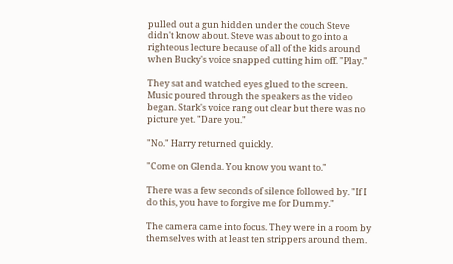pulled out a gun hidden under the couch Steve didn't know about. Steve was about to go into a righteous lecture because of all of the kids around when Bucky's voice snapped cutting him off. "Play."

They sat and watched eyes glued to the screen. Music poured through the speakers as the video began. Stark's voice rang out clear but there was no picture yet. "Dare you."

"No." Harry returned quickly.

"Come on Glenda. You know you want to."

There was a few seconds of silence followed by. "If I do this, you have to forgive me for Dummy."

The camera came into focus. They were in a room by themselves with at least ten strippers around them.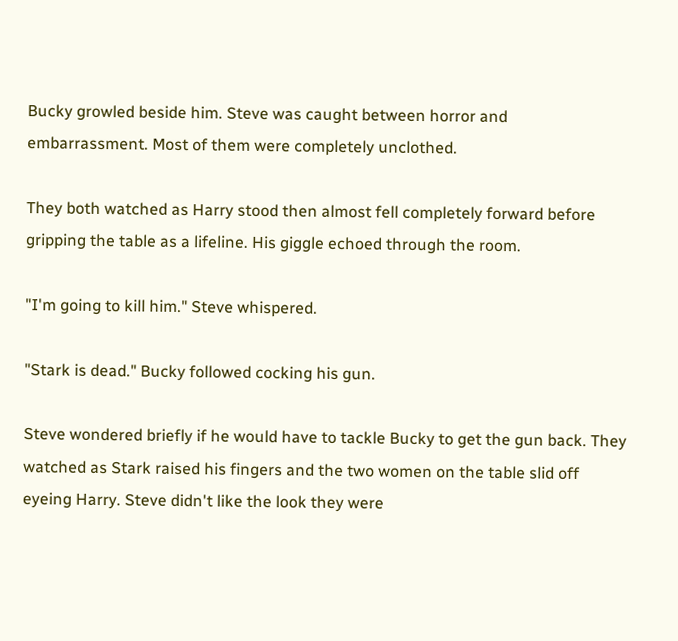Bucky growled beside him. Steve was caught between horror and embarrassment. Most of them were completely unclothed.

They both watched as Harry stood then almost fell completely forward before gripping the table as a lifeline. His giggle echoed through the room.

"I'm going to kill him." Steve whispered.

"Stark is dead." Bucky followed cocking his gun.

Steve wondered briefly if he would have to tackle Bucky to get the gun back. They watched as Stark raised his fingers and the two women on the table slid off eyeing Harry. Steve didn't like the look they were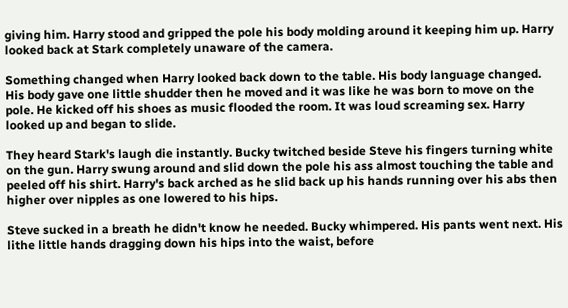giving him. Harry stood and gripped the pole his body molding around it keeping him up. Harry looked back at Stark completely unaware of the camera.

Something changed when Harry looked back down to the table. His body language changed. His body gave one little shudder then he moved and it was like he was born to move on the pole. He kicked off his shoes as music flooded the room. It was loud screaming sex. Harry looked up and began to slide.

They heard Stark's laugh die instantly. Bucky twitched beside Steve his fingers turning white on the gun. Harry swung around and slid down the pole his ass almost touching the table and peeled off his shirt. Harry's back arched as he slid back up his hands running over his abs then higher over nipples as one lowered to his hips.

Steve sucked in a breath he didn't know he needed. Bucky whimpered. His pants went next. His lithe little hands dragging down his hips into the waist, before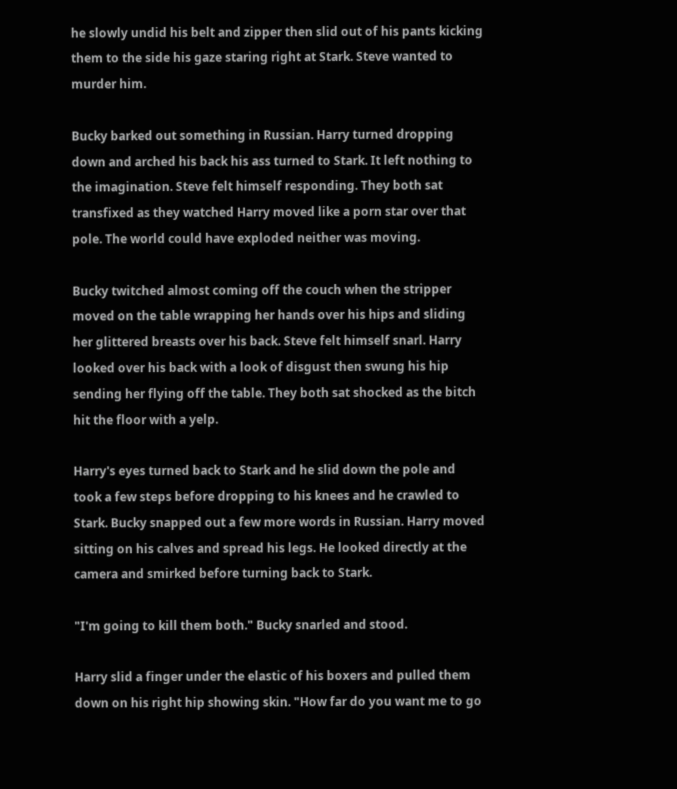he slowly undid his belt and zipper then slid out of his pants kicking them to the side his gaze staring right at Stark. Steve wanted to murder him.

Bucky barked out something in Russian. Harry turned dropping down and arched his back his ass turned to Stark. It left nothing to the imagination. Steve felt himself responding. They both sat transfixed as they watched Harry moved like a porn star over that pole. The world could have exploded neither was moving.

Bucky twitched almost coming off the couch when the stripper moved on the table wrapping her hands over his hips and sliding her glittered breasts over his back. Steve felt himself snarl. Harry looked over his back with a look of disgust then swung his hip sending her flying off the table. They both sat shocked as the bitch hit the floor with a yelp.

Harry's eyes turned back to Stark and he slid down the pole and took a few steps before dropping to his knees and he crawled to Stark. Bucky snapped out a few more words in Russian. Harry moved sitting on his calves and spread his legs. He looked directly at the camera and smirked before turning back to Stark.

"I'm going to kill them both." Bucky snarled and stood.

Harry slid a finger under the elastic of his boxers and pulled them down on his right hip showing skin. "How far do you want me to go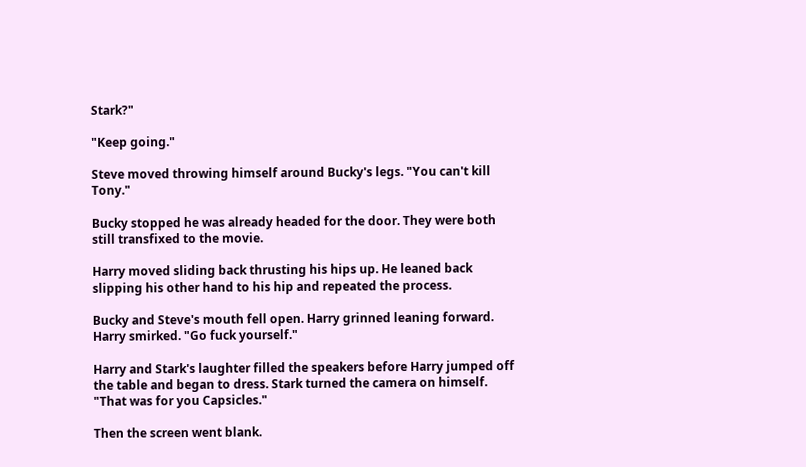Stark?"

"Keep going."

Steve moved throwing himself around Bucky's legs. "You can't kill Tony."

Bucky stopped he was already headed for the door. They were both still transfixed to the movie.

Harry moved sliding back thrusting his hips up. He leaned back slipping his other hand to his hip and repeated the process.

Bucky and Steve's mouth fell open. Harry grinned leaning forward. Harry smirked. "Go fuck yourself."

Harry and Stark's laughter filled the speakers before Harry jumped off the table and began to dress. Stark turned the camera on himself. "That was for you Capsicles."

Then the screen went blank.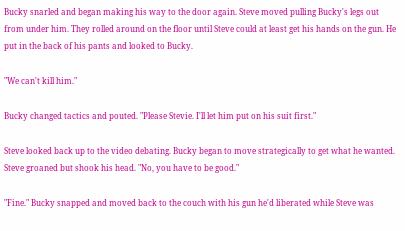Bucky snarled and began making his way to the door again. Steve moved pulling Bucky's legs out from under him. They rolled around on the floor until Steve could at least get his hands on the gun. He put in the back of his pants and looked to Bucky.

"We can't kill him."

Bucky changed tactics and pouted. "Please Stevie. I'll let him put on his suit first."

Steve looked back up to the video debating. Bucky began to move strategically to get what he wanted. Steve groaned but shook his head. "No, you have to be good."

"Fine." Bucky snapped and moved back to the couch with his gun he'd liberated while Steve was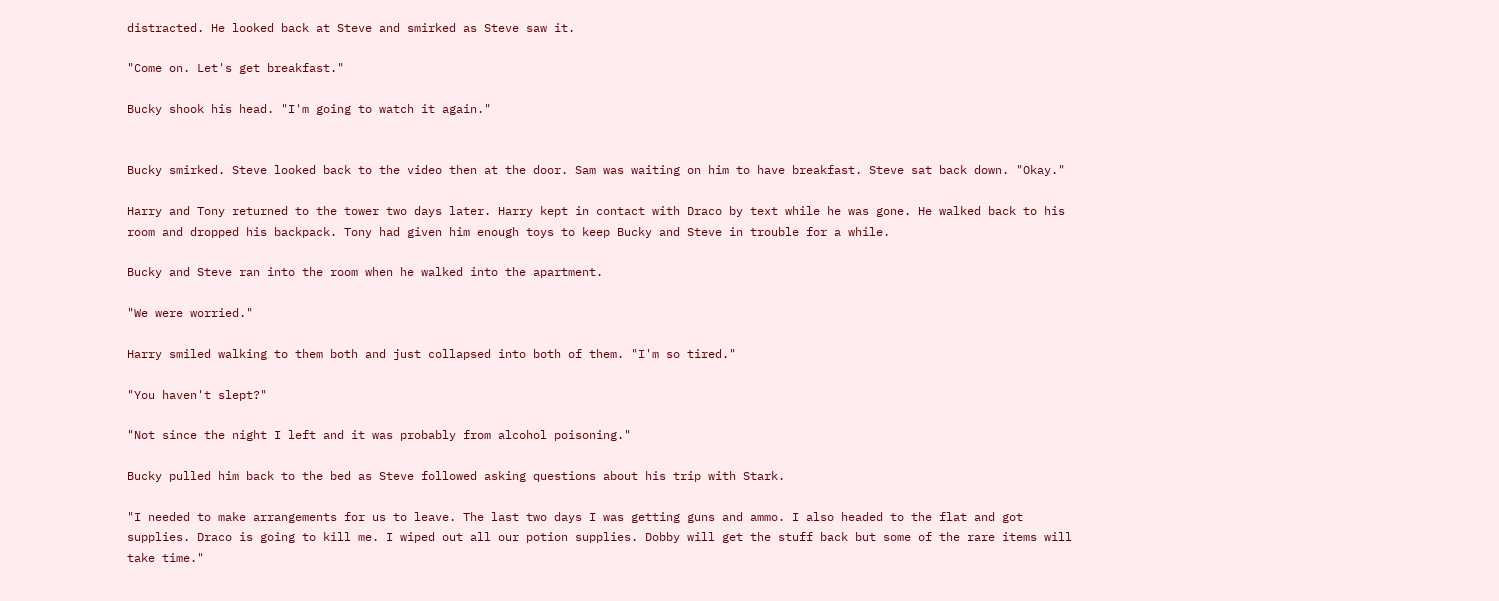distracted. He looked back at Steve and smirked as Steve saw it.

"Come on. Let's get breakfast."

Bucky shook his head. "I'm going to watch it again."


Bucky smirked. Steve looked back to the video then at the door. Sam was waiting on him to have breakfast. Steve sat back down. "Okay."

Harry and Tony returned to the tower two days later. Harry kept in contact with Draco by text while he was gone. He walked back to his room and dropped his backpack. Tony had given him enough toys to keep Bucky and Steve in trouble for a while.

Bucky and Steve ran into the room when he walked into the apartment.

"We were worried."

Harry smiled walking to them both and just collapsed into both of them. "I'm so tired."

"You haven't slept?"

"Not since the night I left and it was probably from alcohol poisoning."

Bucky pulled him back to the bed as Steve followed asking questions about his trip with Stark.

"I needed to make arrangements for us to leave. The last two days I was getting guns and ammo. I also headed to the flat and got supplies. Draco is going to kill me. I wiped out all our potion supplies. Dobby will get the stuff back but some of the rare items will take time."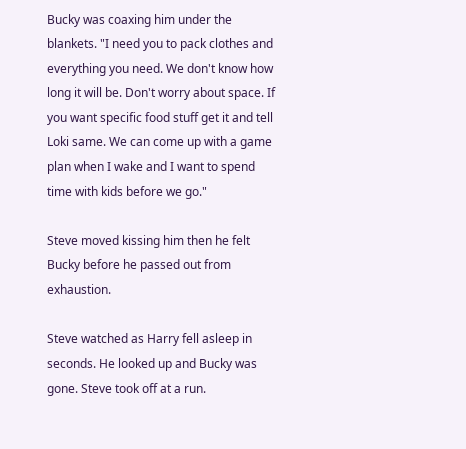Bucky was coaxing him under the blankets. "I need you to pack clothes and everything you need. We don't know how long it will be. Don't worry about space. If you want specific food stuff get it and tell Loki same. We can come up with a game plan when I wake and I want to spend time with kids before we go."

Steve moved kissing him then he felt Bucky before he passed out from exhaustion.

Steve watched as Harry fell asleep in seconds. He looked up and Bucky was gone. Steve took off at a run.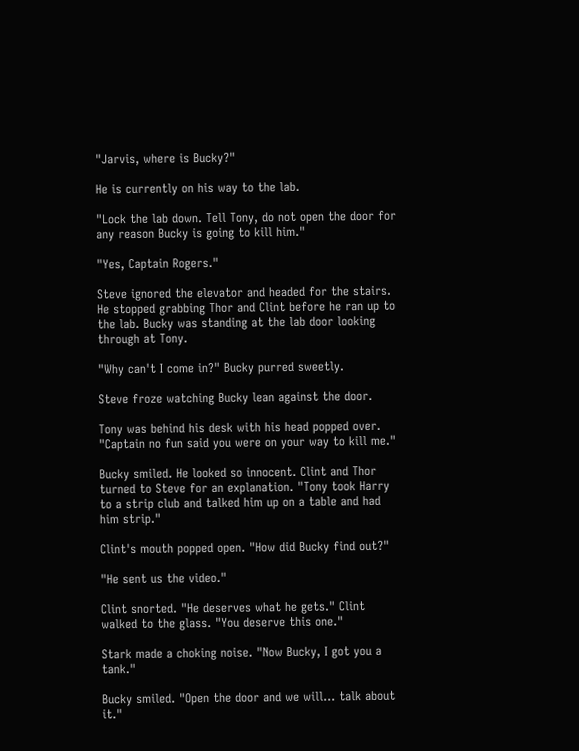"Jarvis, where is Bucky?"

He is currently on his way to the lab.

"Lock the lab down. Tell Tony, do not open the door for any reason Bucky is going to kill him."

"Yes, Captain Rogers."

Steve ignored the elevator and headed for the stairs. He stopped grabbing Thor and Clint before he ran up to the lab. Bucky was standing at the lab door looking through at Tony.

"Why can't I come in?" Bucky purred sweetly.

Steve froze watching Bucky lean against the door.

Tony was behind his desk with his head popped over. "Captain no fun said you were on your way to kill me."

Bucky smiled. He looked so innocent. Clint and Thor turned to Steve for an explanation. "Tony took Harry to a strip club and talked him up on a table and had him strip."

Clint's mouth popped open. "How did Bucky find out?"

"He sent us the video."

Clint snorted. "He deserves what he gets." Clint walked to the glass. "You deserve this one."

Stark made a choking noise. "Now Bucky, I got you a tank."

Bucky smiled. "Open the door and we will… talk about it."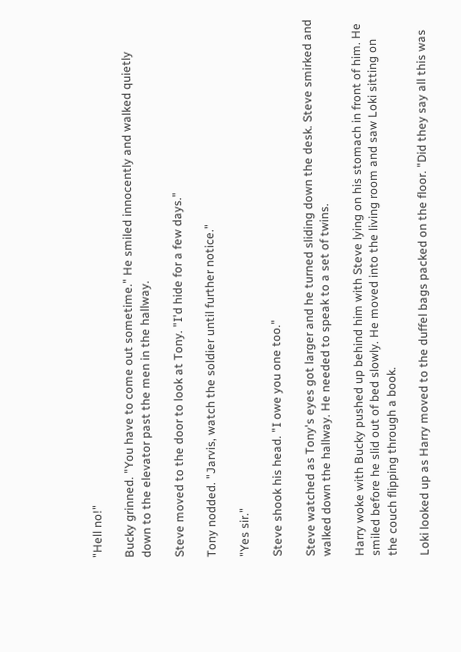"Hell no!"

Bucky grinned. "You have to come out sometime." He smiled innocently and walked quietly down to the elevator past the men in the hallway.

Steve moved to the door to look at Tony. "I'd hide for a few days."

Tony nodded. "Jarvis, watch the soldier until further notice."

"Yes sir."

Steve shook his head. "I owe you one too."

Steve watched as Tony's eyes got larger and he turned sliding down the desk. Steve smirked and walked down the hallway. He needed to speak to a set of twins.

Harry woke with Bucky pushed up behind him with Steve lying on his stomach in front of him. He smiled before he slid out of bed slowly. He moved into the living room and saw Loki sitting on the couch flipping through a book.

Loki looked up as Harry moved to the duffel bags packed on the floor. "Did they say all this was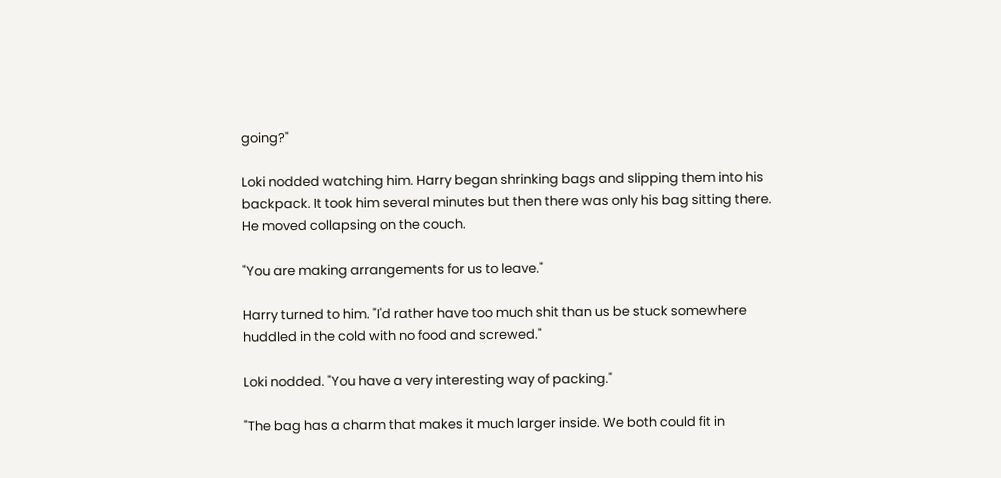going?"

Loki nodded watching him. Harry began shrinking bags and slipping them into his backpack. It took him several minutes but then there was only his bag sitting there. He moved collapsing on the couch.

"You are making arrangements for us to leave."

Harry turned to him. "I'd rather have too much shit than us be stuck somewhere huddled in the cold with no food and screwed."

Loki nodded. "You have a very interesting way of packing."

"The bag has a charm that makes it much larger inside. We both could fit in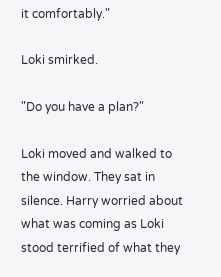it comfortably."

Loki smirked.

"Do you have a plan?"

Loki moved and walked to the window. They sat in silence. Harry worried about what was coming as Loki stood terrified of what they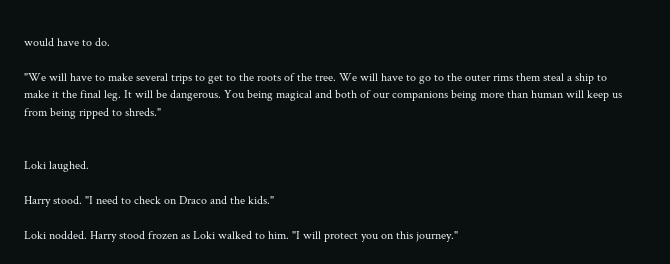would have to do.

"We will have to make several trips to get to the roots of the tree. We will have to go to the outer rims them steal a ship to make it the final leg. It will be dangerous. You being magical and both of our companions being more than human will keep us from being ripped to shreds."


Loki laughed.

Harry stood. "I need to check on Draco and the kids."

Loki nodded. Harry stood frozen as Loki walked to him. "I will protect you on this journey."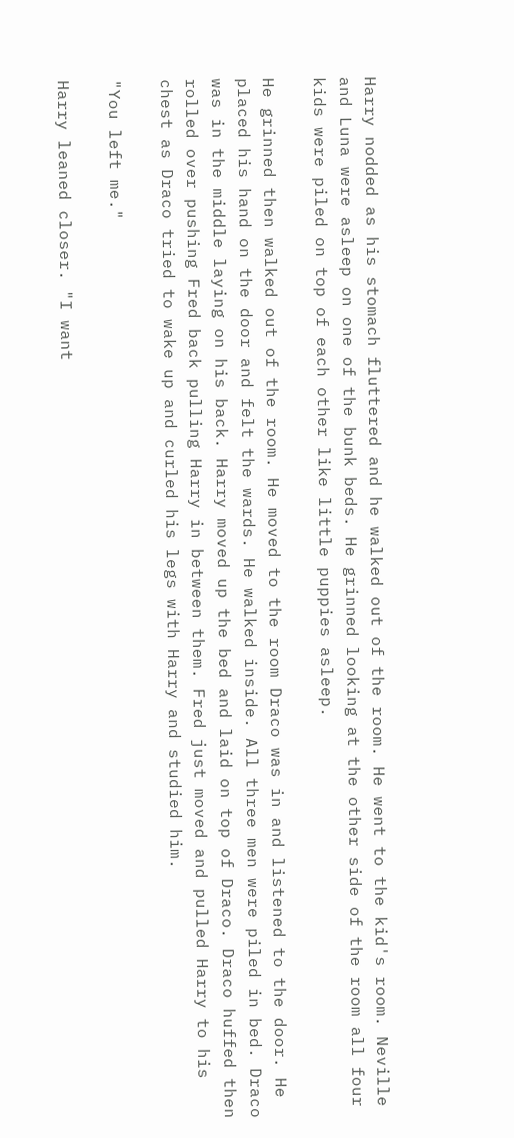Harry nodded as his stomach fluttered and he walked out of the room. He went to the kid's room. Neville and Luna were asleep on one of the bunk beds. He grinned looking at the other side of the room all four kids were piled on top of each other like little puppies asleep.

He grinned then walked out of the room. He moved to the room Draco was in and listened to the door. He placed his hand on the door and felt the wards. He walked inside. All three men were piled in bed. Draco was in the middle laying on his back. Harry moved up the bed and laid on top of Draco. Draco huffed then rolled over pushing Fred back pulling Harry in between them. Fred just moved and pulled Harry to his chest as Draco tried to wake up and curled his legs with Harry and studied him.

"You left me."

Harry leaned closer. "I want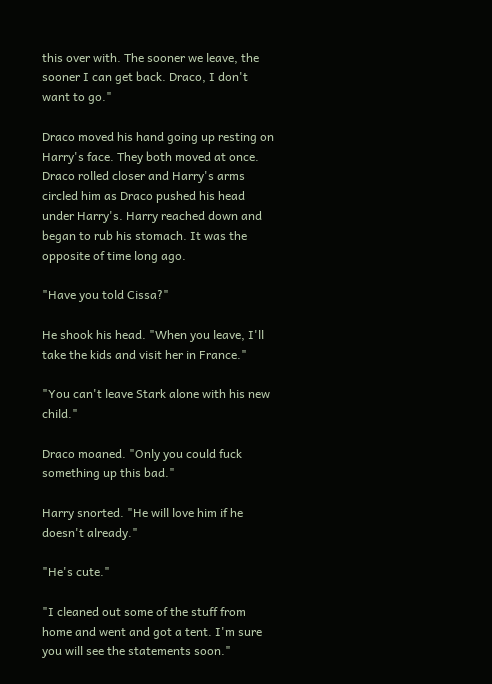this over with. The sooner we leave, the sooner I can get back. Draco, I don't want to go."

Draco moved his hand going up resting on Harry's face. They both moved at once. Draco rolled closer and Harry's arms circled him as Draco pushed his head under Harry's. Harry reached down and began to rub his stomach. It was the opposite of time long ago.

"Have you told Cissa?"

He shook his head. "When you leave, I'll take the kids and visit her in France."

"You can't leave Stark alone with his new child."

Draco moaned. "Only you could fuck something up this bad."

Harry snorted. "He will love him if he doesn't already."

"He's cute."

"I cleaned out some of the stuff from home and went and got a tent. I'm sure you will see the statements soon."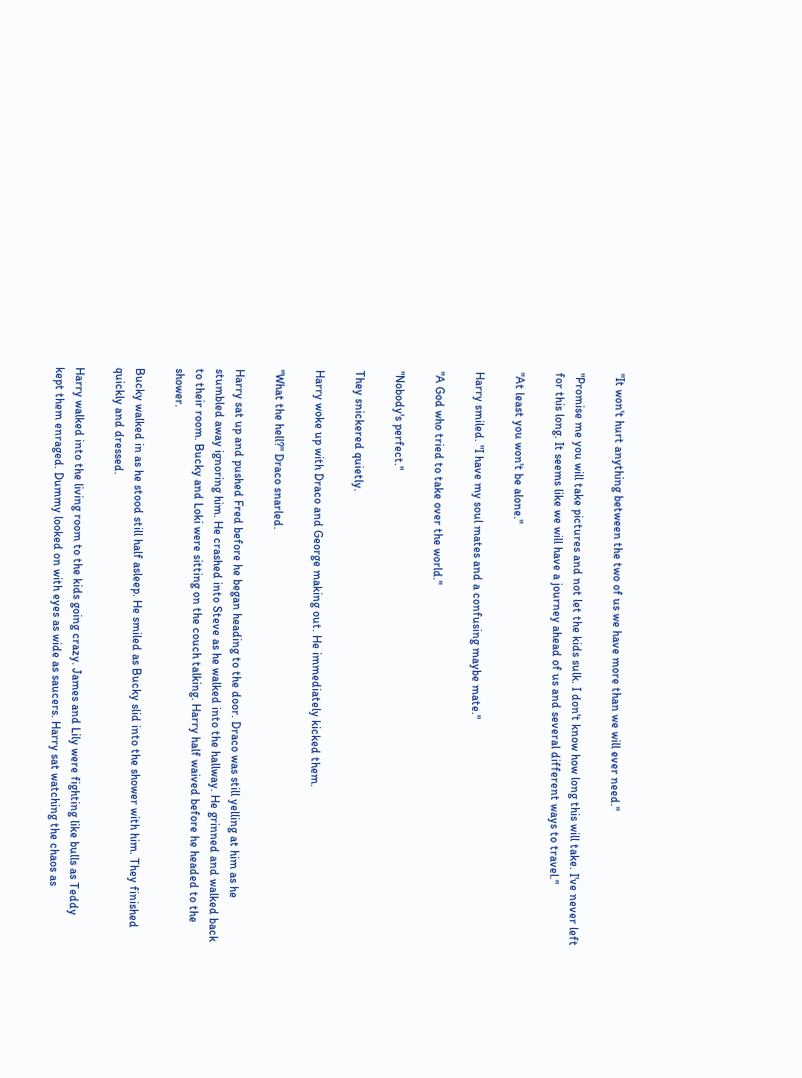"It won't hurt anything between the two of us we have more than we will ever need."

"Promise me you will take pictures and not let the kids sulk. I don't know how long this will take. I've never left for this long. It seems like we will have a journey ahead of us and several different ways to travel."

"At least you won't be alone."

Harry smiled. "I have my soul mates and a confusing maybe mate."

"A God who tried to take over the world."

"Nobody's perfect."

They snickered quietly.

Harry woke up with Draco and George making out. He immediately kicked them.

"What the hell?" Draco snarled.

Harry sat up and pushed Fred before he began heading to the door. Draco was still yelling at him as he stumbled away ignoring him. He crashed into Steve as he walked into the hallway. He grinned and walked back to their room. Bucky and Loki were sitting on the couch talking. Harry half waived before he headed to the shower.

Bucky walked in as he stood still half asleep. He smiled as Bucky slid into the shower with him. They finished quickly and dressed.

Harry walked into the living room to the kids going crazy. James and Lily were fighting like bulls as Teddy kept them enraged. Dummy looked on with eyes as wide as saucers. Harry sat watching the chaos as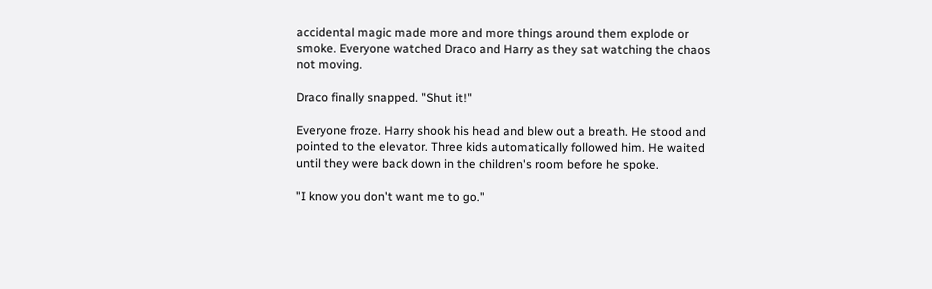accidental magic made more and more things around them explode or smoke. Everyone watched Draco and Harry as they sat watching the chaos not moving.

Draco finally snapped. "Shut it!"

Everyone froze. Harry shook his head and blew out a breath. He stood and pointed to the elevator. Three kids automatically followed him. He waited until they were back down in the children's room before he spoke.

"I know you don't want me to go."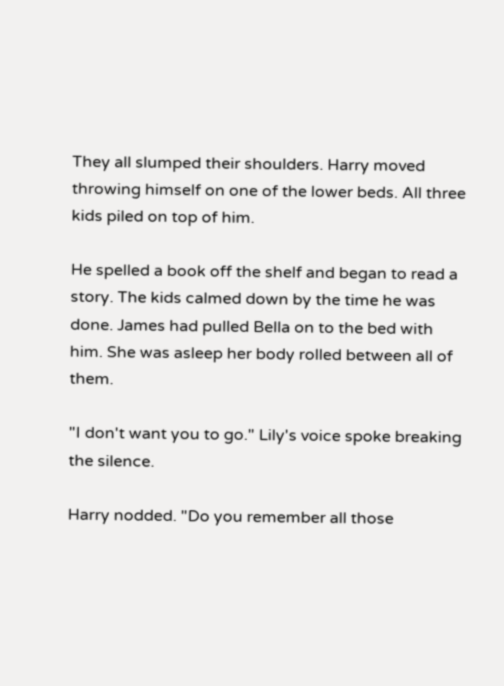They all slumped their shoulders. Harry moved throwing himself on one of the lower beds. All three kids piled on top of him.

He spelled a book off the shelf and began to read a story. The kids calmed down by the time he was done. James had pulled Bella on to the bed with him. She was asleep her body rolled between all of them.

"I don't want you to go." Lily's voice spoke breaking the silence.

Harry nodded. "Do you remember all those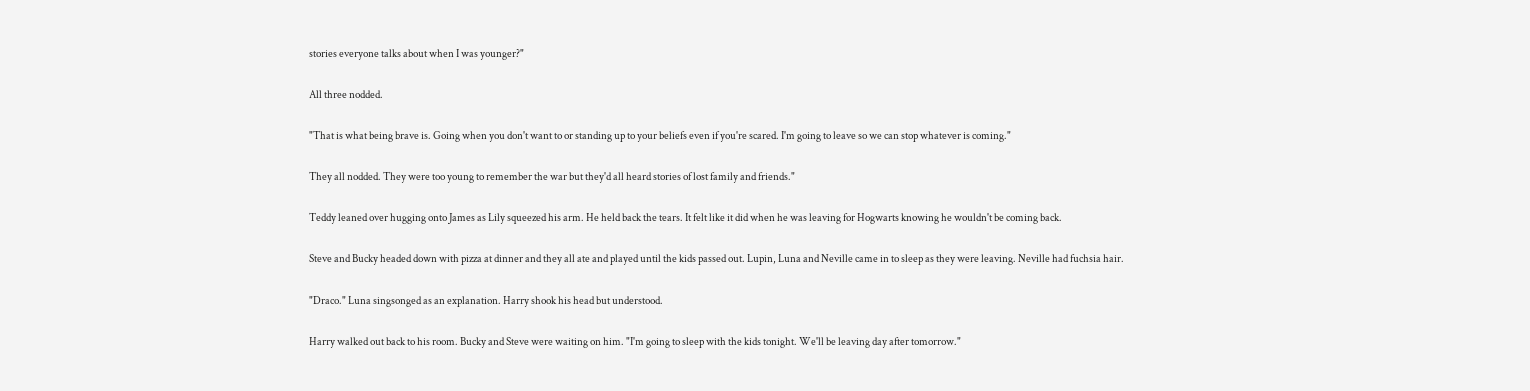stories everyone talks about when I was younger?"

All three nodded.

"That is what being brave is. Going when you don't want to or standing up to your beliefs even if you're scared. I'm going to leave so we can stop whatever is coming."

They all nodded. They were too young to remember the war but they'd all heard stories of lost family and friends."

Teddy leaned over hugging onto James as Lily squeezed his arm. He held back the tears. It felt like it did when he was leaving for Hogwarts knowing he wouldn't be coming back.

Steve and Bucky headed down with pizza at dinner and they all ate and played until the kids passed out. Lupin, Luna and Neville came in to sleep as they were leaving. Neville had fuchsia hair.

"Draco." Luna singsonged as an explanation. Harry shook his head but understood.

Harry walked out back to his room. Bucky and Steve were waiting on him. "I'm going to sleep with the kids tonight. We'll be leaving day after tomorrow."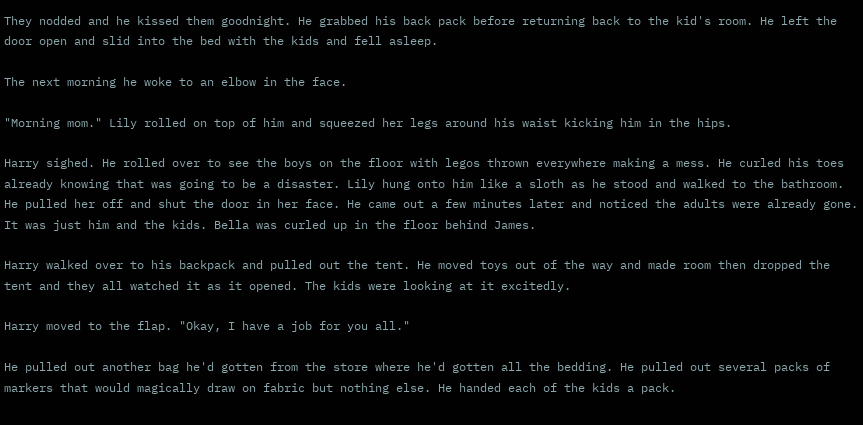They nodded and he kissed them goodnight. He grabbed his back pack before returning back to the kid's room. He left the door open and slid into the bed with the kids and fell asleep.

The next morning he woke to an elbow in the face.

"Morning mom." Lily rolled on top of him and squeezed her legs around his waist kicking him in the hips.

Harry sighed. He rolled over to see the boys on the floor with legos thrown everywhere making a mess. He curled his toes already knowing that was going to be a disaster. Lily hung onto him like a sloth as he stood and walked to the bathroom. He pulled her off and shut the door in her face. He came out a few minutes later and noticed the adults were already gone. It was just him and the kids. Bella was curled up in the floor behind James.

Harry walked over to his backpack and pulled out the tent. He moved toys out of the way and made room then dropped the tent and they all watched it as it opened. The kids were looking at it excitedly.

Harry moved to the flap. "Okay, I have a job for you all."

He pulled out another bag he'd gotten from the store where he'd gotten all the bedding. He pulled out several packs of markers that would magically draw on fabric but nothing else. He handed each of the kids a pack.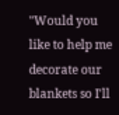"Would you like to help me decorate our blankets so I'll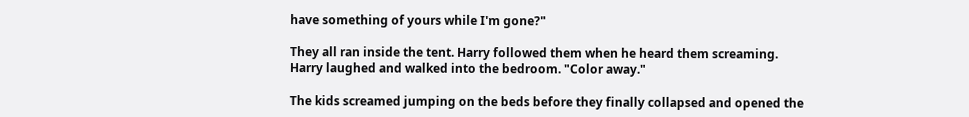have something of yours while I'm gone?"

They all ran inside the tent. Harry followed them when he heard them screaming. Harry laughed and walked into the bedroom. "Color away."

The kids screamed jumping on the beds before they finally collapsed and opened the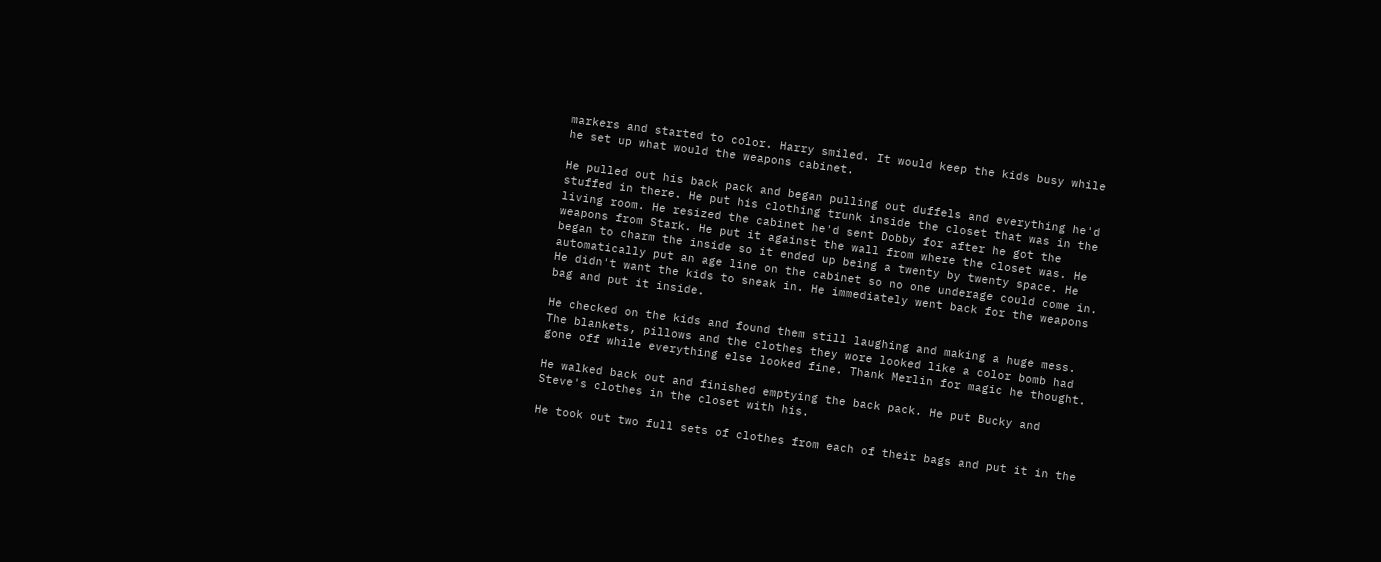markers and started to color. Harry smiled. It would keep the kids busy while he set up what would the weapons cabinet.

He pulled out his back pack and began pulling out duffels and everything he'd stuffed in there. He put his clothing trunk inside the closet that was in the living room. He resized the cabinet he'd sent Dobby for after he got the weapons from Stark. He put it against the wall from where the closet was. He began to charm the inside so it ended up being a twenty by twenty space. He automatically put an age line on the cabinet so no one underage could come in. He didn't want the kids to sneak in. He immediately went back for the weapons bag and put it inside.

He checked on the kids and found them still laughing and making a huge mess. The blankets, pillows and the clothes they wore looked like a color bomb had gone off while everything else looked fine. Thank Merlin for magic he thought.

He walked back out and finished emptying the back pack. He put Bucky and Steve's clothes in the closet with his.

He took out two full sets of clothes from each of their bags and put it in the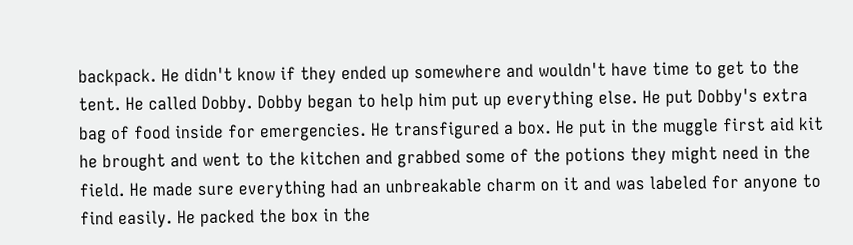backpack. He didn't know if they ended up somewhere and wouldn't have time to get to the tent. He called Dobby. Dobby began to help him put up everything else. He put Dobby's extra bag of food inside for emergencies. He transfigured a box. He put in the muggle first aid kit he brought and went to the kitchen and grabbed some of the potions they might need in the field. He made sure everything had an unbreakable charm on it and was labeled for anyone to find easily. He packed the box in the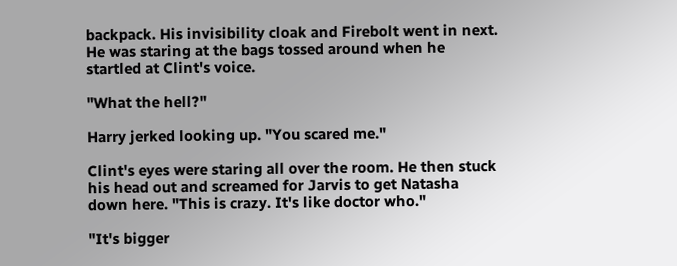backpack. His invisibility cloak and Firebolt went in next. He was staring at the bags tossed around when he startled at Clint's voice.

"What the hell?"

Harry jerked looking up. "You scared me."

Clint's eyes were staring all over the room. He then stuck his head out and screamed for Jarvis to get Natasha down here. "This is crazy. It's like doctor who."

"It's bigger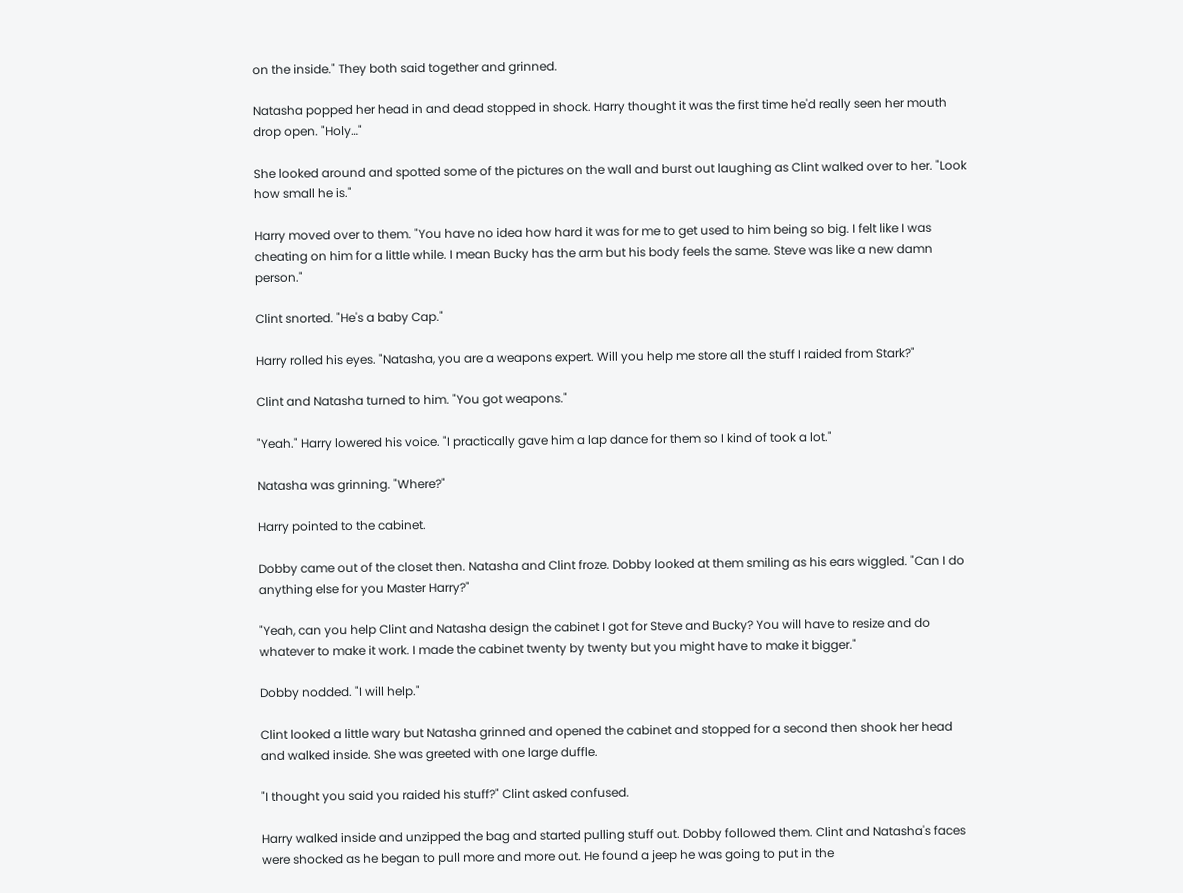on the inside." They both said together and grinned.

Natasha popped her head in and dead stopped in shock. Harry thought it was the first time he'd really seen her mouth drop open. "Holy…"

She looked around and spotted some of the pictures on the wall and burst out laughing as Clint walked over to her. "Look how small he is."

Harry moved over to them. "You have no idea how hard it was for me to get used to him being so big. I felt like I was cheating on him for a little while. I mean Bucky has the arm but his body feels the same. Steve was like a new damn person."

Clint snorted. "He's a baby Cap."

Harry rolled his eyes. "Natasha, you are a weapons expert. Will you help me store all the stuff I raided from Stark?"

Clint and Natasha turned to him. "You got weapons."

"Yeah." Harry lowered his voice. "I practically gave him a lap dance for them so I kind of took a lot."

Natasha was grinning. "Where?"

Harry pointed to the cabinet.

Dobby came out of the closet then. Natasha and Clint froze. Dobby looked at them smiling as his ears wiggled. "Can I do anything else for you Master Harry?"

"Yeah, can you help Clint and Natasha design the cabinet I got for Steve and Bucky? You will have to resize and do whatever to make it work. I made the cabinet twenty by twenty but you might have to make it bigger."

Dobby nodded. "I will help."

Clint looked a little wary but Natasha grinned and opened the cabinet and stopped for a second then shook her head and walked inside. She was greeted with one large duffle.

"I thought you said you raided his stuff?" Clint asked confused.

Harry walked inside and unzipped the bag and started pulling stuff out. Dobby followed them. Clint and Natasha's faces were shocked as he began to pull more and more out. He found a jeep he was going to put in the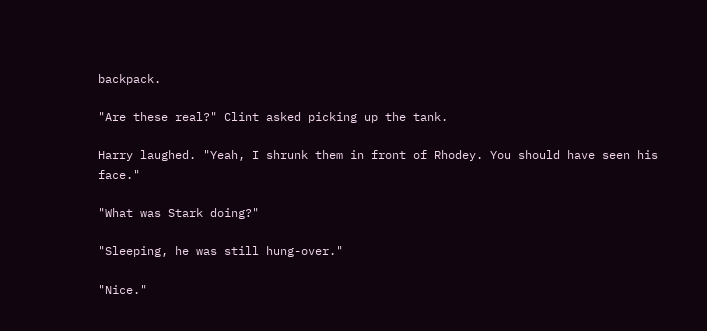backpack.

"Are these real?" Clint asked picking up the tank.

Harry laughed. "Yeah, I shrunk them in front of Rhodey. You should have seen his face."

"What was Stark doing?"

"Sleeping, he was still hung-over."

"Nice."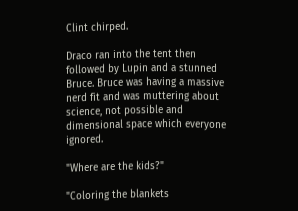Clint chirped.

Draco ran into the tent then followed by Lupin and a stunned Bruce. Bruce was having a massive nerd fit and was muttering about science, not possible and dimensional space which everyone ignored.

"Where are the kids?"

"Coloring the blankets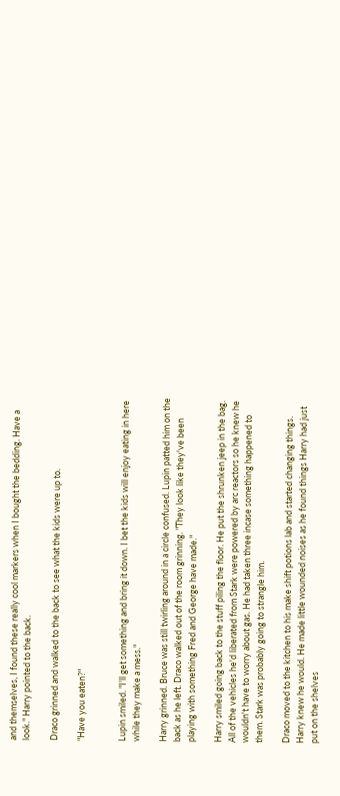and themselves, I found these really cool markers when I bought the bedding. Have a look." Harry pointed to the back.

Draco grinned and walked to the back to see what the kids were up to.

"Have you eaten?"


Lupin smiled. "I'll get something and bring it down. I bet the kids will enjoy eating in here while they make a mess."

Harry grinned. Bruce was still twirling around in a circle confused. Lupin patted him on the back as he left. Draco walked out of the room grinning. "They look like they've been playing with something Fred and George have made."

Harry smiled going back to the stuff piling the floor. He put the shrunken jeep in the bag. All of the vehicles he'd liberated from Stark were powered by arc reactors so he knew he wouldn't have to worry about gas. He had taken three incase something happened to them. Stark was probably going to strangle him.

Draco moved to the kitchen to his make shift potions lab and started changing things. Harry knew he would. He made little wounded noises as he found things Harry had just put on the shelves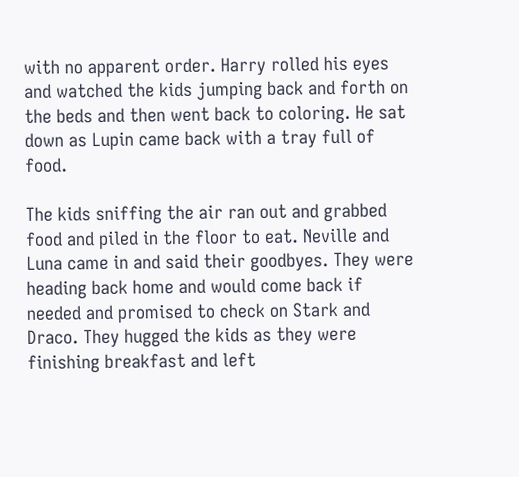with no apparent order. Harry rolled his eyes and watched the kids jumping back and forth on the beds and then went back to coloring. He sat down as Lupin came back with a tray full of food.

The kids sniffing the air ran out and grabbed food and piled in the floor to eat. Neville and Luna came in and said their goodbyes. They were heading back home and would come back if needed and promised to check on Stark and Draco. They hugged the kids as they were finishing breakfast and left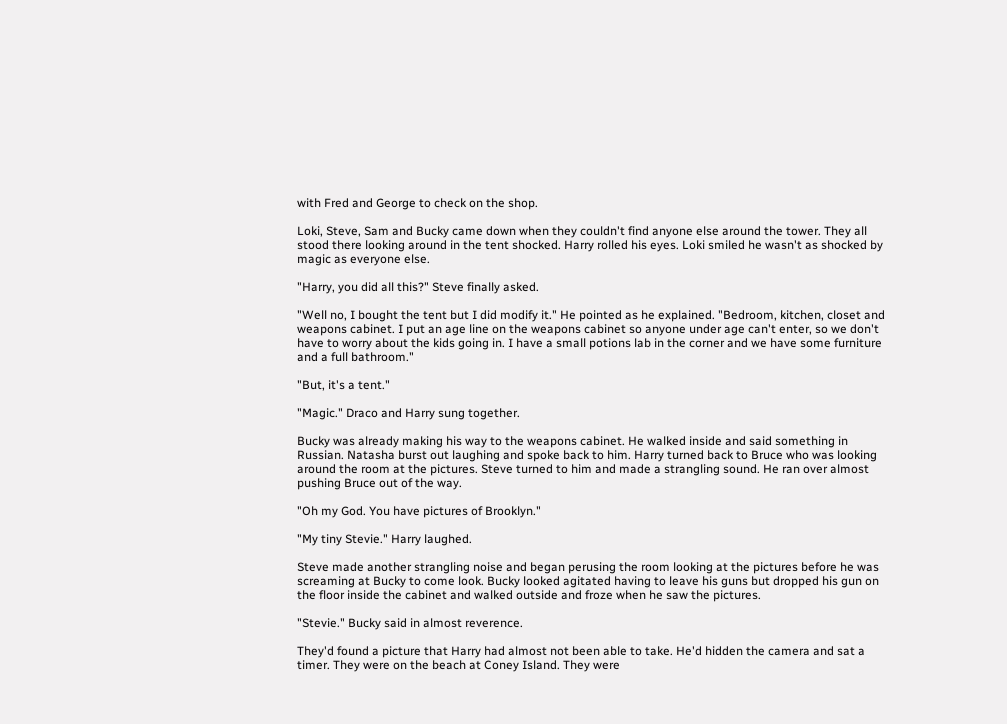with Fred and George to check on the shop.

Loki, Steve, Sam and Bucky came down when they couldn't find anyone else around the tower. They all stood there looking around in the tent shocked. Harry rolled his eyes. Loki smiled he wasn't as shocked by magic as everyone else.

"Harry, you did all this?" Steve finally asked.

"Well no, I bought the tent but I did modify it." He pointed as he explained. "Bedroom, kitchen, closet and weapons cabinet. I put an age line on the weapons cabinet so anyone under age can't enter, so we don't have to worry about the kids going in. I have a small potions lab in the corner and we have some furniture and a full bathroom."

"But, it's a tent."

"Magic." Draco and Harry sung together.

Bucky was already making his way to the weapons cabinet. He walked inside and said something in Russian. Natasha burst out laughing and spoke back to him. Harry turned back to Bruce who was looking around the room at the pictures. Steve turned to him and made a strangling sound. He ran over almost pushing Bruce out of the way.

"Oh my God. You have pictures of Brooklyn."

"My tiny Stevie." Harry laughed.

Steve made another strangling noise and began perusing the room looking at the pictures before he was screaming at Bucky to come look. Bucky looked agitated having to leave his guns but dropped his gun on the floor inside the cabinet and walked outside and froze when he saw the pictures.

"Stevie." Bucky said in almost reverence.

They'd found a picture that Harry had almost not been able to take. He'd hidden the camera and sat a timer. They were on the beach at Coney Island. They were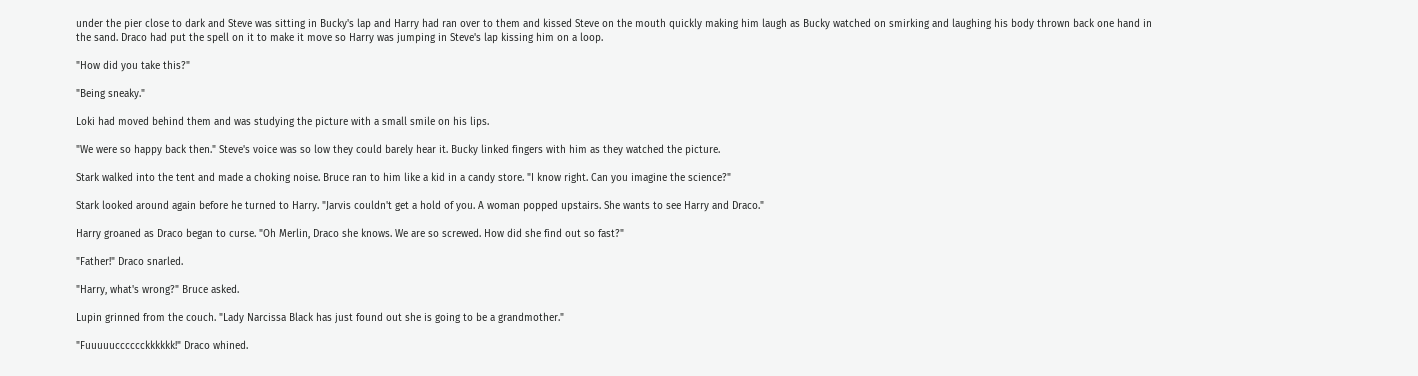under the pier close to dark and Steve was sitting in Bucky's lap and Harry had ran over to them and kissed Steve on the mouth quickly making him laugh as Bucky watched on smirking and laughing his body thrown back one hand in the sand. Draco had put the spell on it to make it move so Harry was jumping in Steve's lap kissing him on a loop.

"How did you take this?"

"Being sneaky."

Loki had moved behind them and was studying the picture with a small smile on his lips.

"We were so happy back then." Steve's voice was so low they could barely hear it. Bucky linked fingers with him as they watched the picture.

Stark walked into the tent and made a choking noise. Bruce ran to him like a kid in a candy store. "I know right. Can you imagine the science?"

Stark looked around again before he turned to Harry. "Jarvis couldn't get a hold of you. A woman popped upstairs. She wants to see Harry and Draco."

Harry groaned as Draco began to curse. "Oh Merlin, Draco she knows. We are so screwed. How did she find out so fast?"

"Father!" Draco snarled.

"Harry, what's wrong?" Bruce asked.

Lupin grinned from the couch. "Lady Narcissa Black has just found out she is going to be a grandmother."

"Fuuuuucccccckkkkkk!" Draco whined.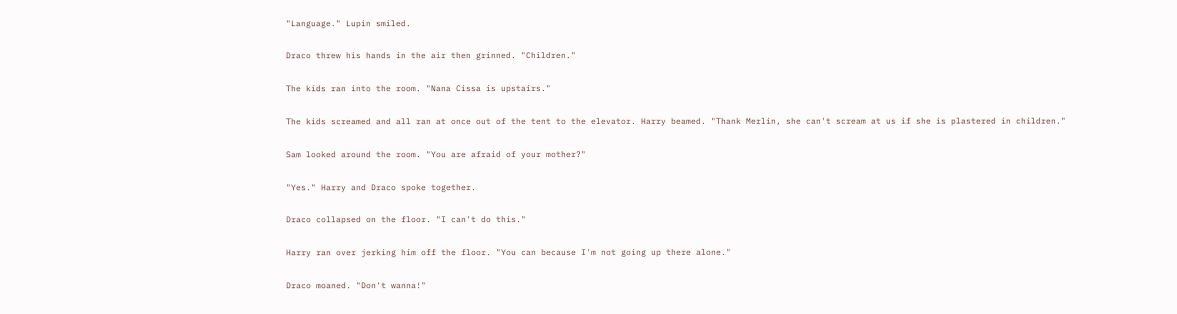"Language." Lupin smiled.

Draco threw his hands in the air then grinned. "Children."

The kids ran into the room. "Nana Cissa is upstairs."

The kids screamed and all ran at once out of the tent to the elevator. Harry beamed. "Thank Merlin, she can't scream at us if she is plastered in children."

Sam looked around the room. "You are afraid of your mother?"

"Yes." Harry and Draco spoke together.

Draco collapsed on the floor. "I can't do this."

Harry ran over jerking him off the floor. "You can because I'm not going up there alone."

Draco moaned. "Don't wanna!"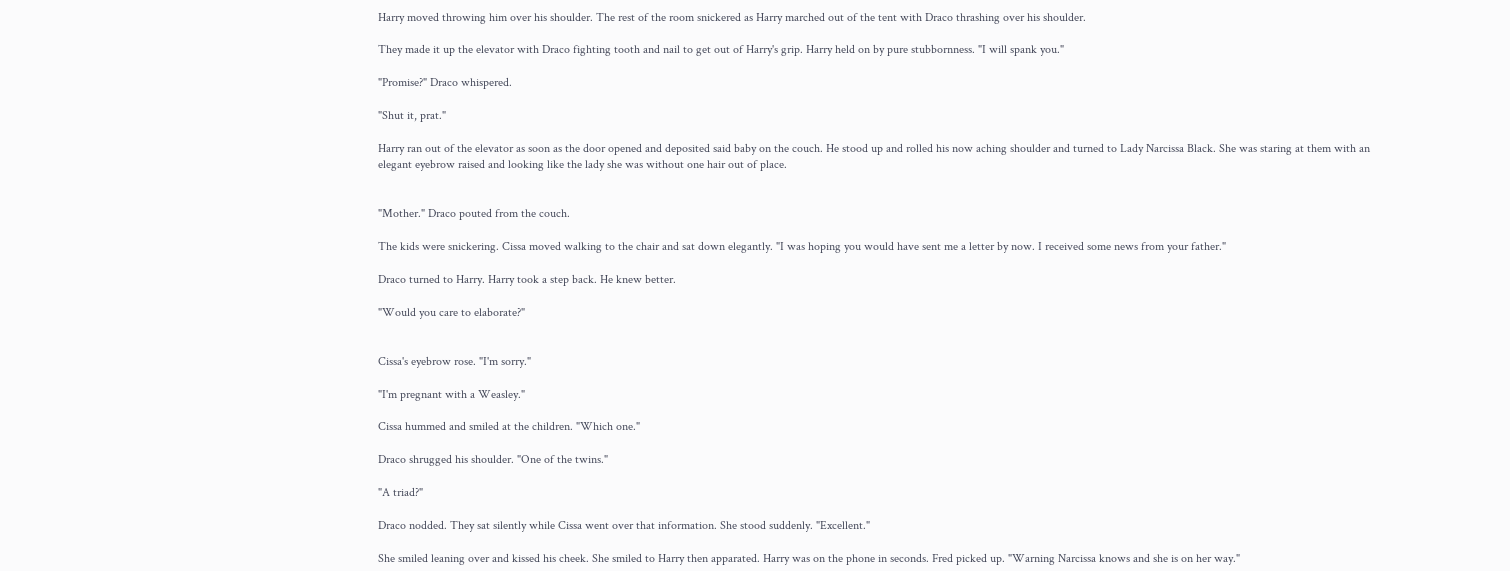Harry moved throwing him over his shoulder. The rest of the room snickered as Harry marched out of the tent with Draco thrashing over his shoulder.

They made it up the elevator with Draco fighting tooth and nail to get out of Harry's grip. Harry held on by pure stubbornness. "I will spank you."

"Promise?" Draco whispered.

"Shut it, prat."

Harry ran out of the elevator as soon as the door opened and deposited said baby on the couch. He stood up and rolled his now aching shoulder and turned to Lady Narcissa Black. She was staring at them with an elegant eyebrow raised and looking like the lady she was without one hair out of place.


"Mother." Draco pouted from the couch.

The kids were snickering. Cissa moved walking to the chair and sat down elegantly. "I was hoping you would have sent me a letter by now. I received some news from your father."

Draco turned to Harry. Harry took a step back. He knew better.

"Would you care to elaborate?"


Cissa's eyebrow rose. "I'm sorry."

"I'm pregnant with a Weasley."

Cissa hummed and smiled at the children. "Which one."

Draco shrugged his shoulder. "One of the twins."

"A triad?"

Draco nodded. They sat silently while Cissa went over that information. She stood suddenly. "Excellent."

She smiled leaning over and kissed his cheek. She smiled to Harry then apparated. Harry was on the phone in seconds. Fred picked up. "Warning Narcissa knows and she is on her way."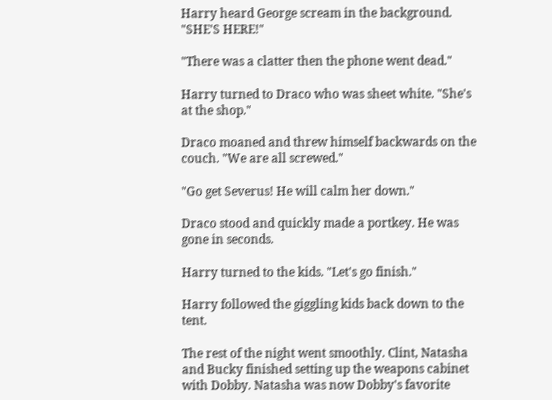Harry heard George scream in the background. "SHE'S HERE!"

"There was a clatter then the phone went dead."

Harry turned to Draco who was sheet white. "She's at the shop."

Draco moaned and threw himself backwards on the couch. "We are all screwed."

"Go get Severus! He will calm her down."

Draco stood and quickly made a portkey. He was gone in seconds.

Harry turned to the kids. "Let's go finish."

Harry followed the giggling kids back down to the tent.

The rest of the night went smoothly. Clint, Natasha and Bucky finished setting up the weapons cabinet with Dobby. Natasha was now Dobby's favorite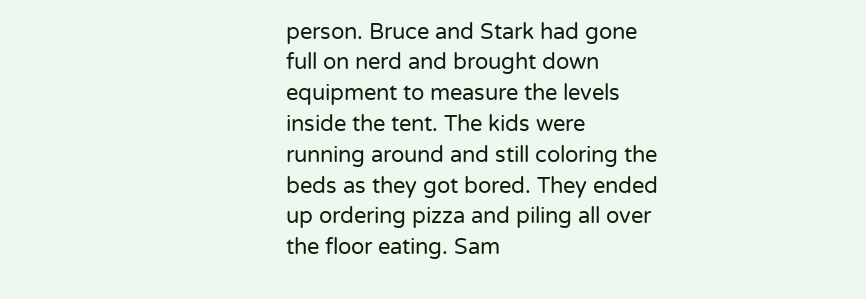person. Bruce and Stark had gone full on nerd and brought down equipment to measure the levels inside the tent. The kids were running around and still coloring the beds as they got bored. They ended up ordering pizza and piling all over the floor eating. Sam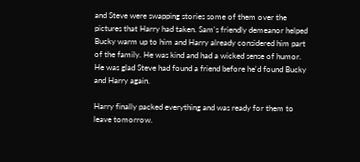and Steve were swapping stories some of them over the pictures that Harry had taken. Sam's friendly demeanor helped Bucky warm up to him and Harry already considered him part of the family. He was kind and had a wicked sense of humor. He was glad Steve had found a friend before he'd found Bucky and Harry again.

Harry finally packed everything and was ready for them to leave tomorrow.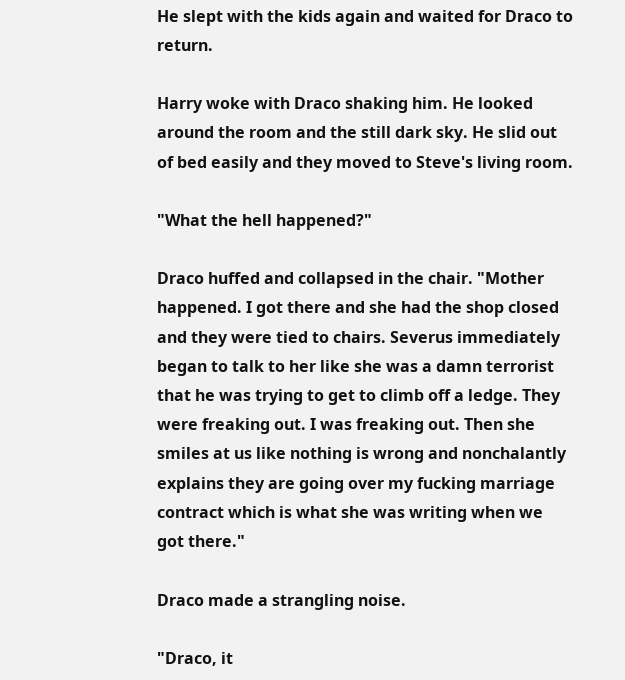He slept with the kids again and waited for Draco to return.

Harry woke with Draco shaking him. He looked around the room and the still dark sky. He slid out of bed easily and they moved to Steve's living room.

"What the hell happened?"

Draco huffed and collapsed in the chair. "Mother happened. I got there and she had the shop closed and they were tied to chairs. Severus immediately began to talk to her like she was a damn terrorist that he was trying to get to climb off a ledge. They were freaking out. I was freaking out. Then she smiles at us like nothing is wrong and nonchalantly explains they are going over my fucking marriage contract which is what she was writing when we got there."

Draco made a strangling noise.

"Draco, it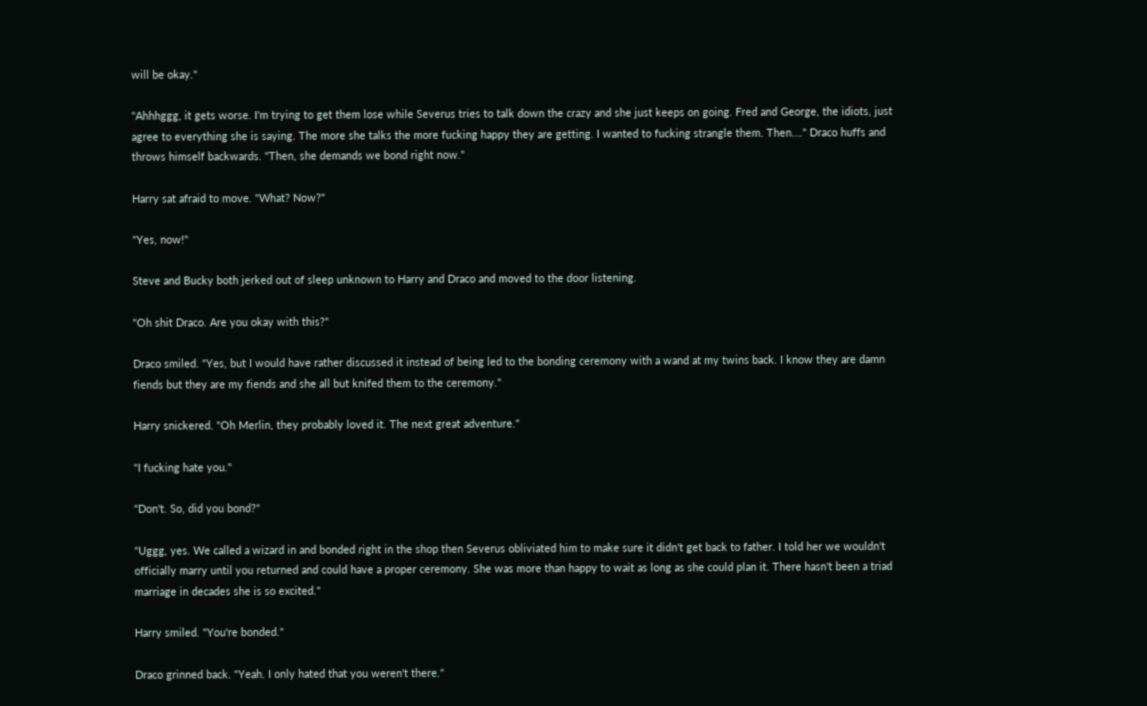will be okay."

"Ahhhggg, it gets worse. I'm trying to get them lose while Severus tries to talk down the crazy and she just keeps on going. Fred and George, the idiots, just agree to everything she is saying. The more she talks the more fucking happy they are getting. I wanted to fucking strangle them. Then…." Draco huffs and throws himself backwards. "Then, she demands we bond right now."

Harry sat afraid to move. "What? Now?"

"Yes, now!"

Steve and Bucky both jerked out of sleep unknown to Harry and Draco and moved to the door listening.

"Oh shit Draco. Are you okay with this?"

Draco smiled. "Yes, but I would have rather discussed it instead of being led to the bonding ceremony with a wand at my twins back. I know they are damn fiends but they are my fiends and she all but knifed them to the ceremony."

Harry snickered. "Oh Merlin, they probably loved it. The next great adventure."

"I fucking hate you."

"Don't. So, did you bond?"

"Uggg, yes. We called a wizard in and bonded right in the shop then Severus obliviated him to make sure it didn't get back to father. I told her we wouldn't officially marry until you returned and could have a proper ceremony. She was more than happy to wait as long as she could plan it. There hasn't been a triad marriage in decades she is so excited."

Harry smiled. "You're bonded."

Draco grinned back. "Yeah. I only hated that you weren't there."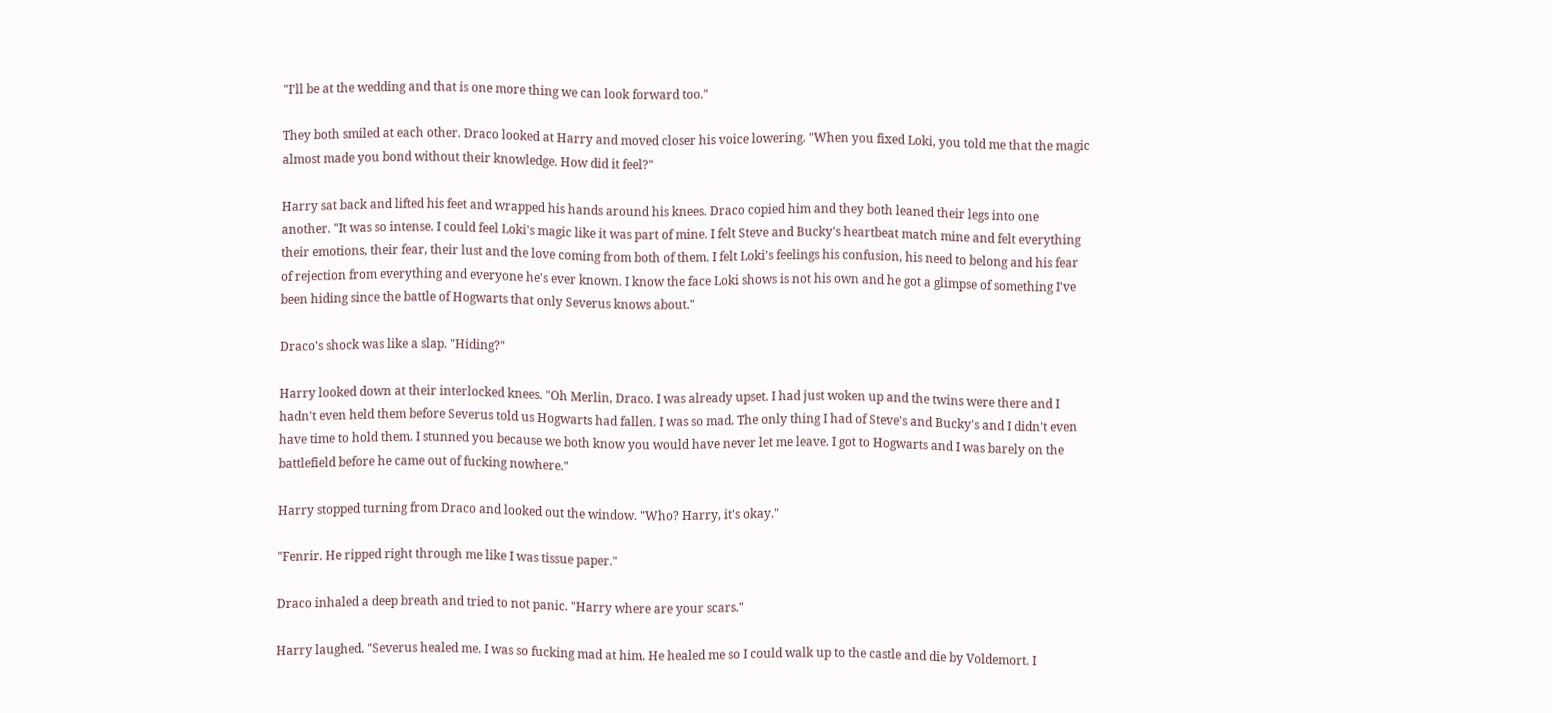"I'll be at the wedding and that is one more thing we can look forward too."

They both smiled at each other. Draco looked at Harry and moved closer his voice lowering. "When you fixed Loki, you told me that the magic almost made you bond without their knowledge. How did it feel?"

Harry sat back and lifted his feet and wrapped his hands around his knees. Draco copied him and they both leaned their legs into one another. "It was so intense. I could feel Loki's magic like it was part of mine. I felt Steve and Bucky's heartbeat match mine and felt everything their emotions, their fear, their lust and the love coming from both of them. I felt Loki's feelings his confusion, his need to belong and his fear of rejection from everything and everyone he's ever known. I know the face Loki shows is not his own and he got a glimpse of something I've been hiding since the battle of Hogwarts that only Severus knows about."

Draco's shock was like a slap. "Hiding?"

Harry looked down at their interlocked knees. "Oh Merlin, Draco. I was already upset. I had just woken up and the twins were there and I hadn't even held them before Severus told us Hogwarts had fallen. I was so mad. The only thing I had of Steve's and Bucky's and I didn't even have time to hold them. I stunned you because we both know you would have never let me leave. I got to Hogwarts and I was barely on the battlefield before he came out of fucking nowhere."

Harry stopped turning from Draco and looked out the window. "Who? Harry, it's okay."

"Fenrir. He ripped right through me like I was tissue paper."

Draco inhaled a deep breath and tried to not panic. "Harry where are your scars."

Harry laughed. "Severus healed me. I was so fucking mad at him. He healed me so I could walk up to the castle and die by Voldemort. I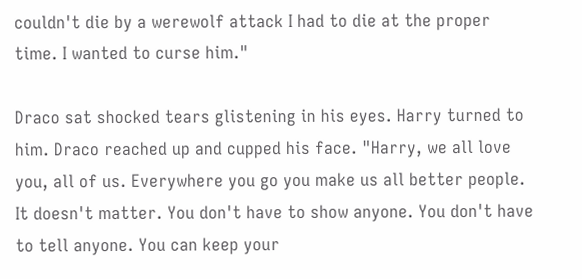couldn't die by a werewolf attack I had to die at the proper time. I wanted to curse him."

Draco sat shocked tears glistening in his eyes. Harry turned to him. Draco reached up and cupped his face. "Harry, we all love you, all of us. Everywhere you go you make us all better people. It doesn't matter. You don't have to show anyone. You don't have to tell anyone. You can keep your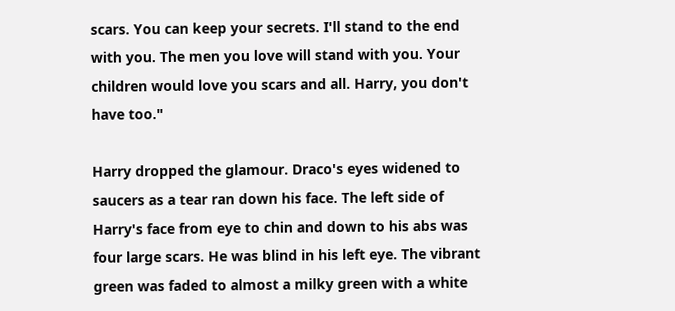scars. You can keep your secrets. I'll stand to the end with you. The men you love will stand with you. Your children would love you scars and all. Harry, you don't have too."

Harry dropped the glamour. Draco's eyes widened to saucers as a tear ran down his face. The left side of Harry's face from eye to chin and down to his abs was four large scars. He was blind in his left eye. The vibrant green was faded to almost a milky green with a white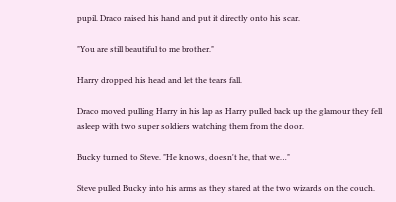pupil. Draco raised his hand and put it directly onto his scar.

"You are still beautiful to me brother."

Harry dropped his head and let the tears fall.

Draco moved pulling Harry in his lap as Harry pulled back up the glamour they fell asleep with two super soldiers watching them from the door.

Bucky turned to Steve. "He knows, doesn't he, that we…"

Steve pulled Bucky into his arms as they stared at the two wizards on the couch.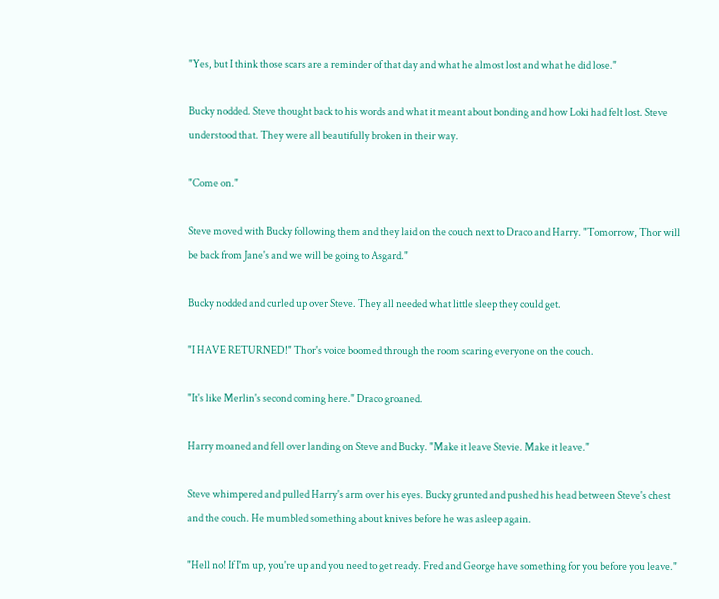"Yes, but I think those scars are a reminder of that day and what he almost lost and what he did lose."

Bucky nodded. Steve thought back to his words and what it meant about bonding and how Loki had felt lost. Steve understood that. They were all beautifully broken in their way.

"Come on."

Steve moved with Bucky following them and they laid on the couch next to Draco and Harry. "Tomorrow, Thor will be back from Jane's and we will be going to Asgard."

Bucky nodded and curled up over Steve. They all needed what little sleep they could get.

"I HAVE RETURNED!" Thor's voice boomed through the room scaring everyone on the couch.

"It's like Merlin's second coming here." Draco groaned.

Harry moaned and fell over landing on Steve and Bucky. "Make it leave Stevie. Make it leave."

Steve whimpered and pulled Harry's arm over his eyes. Bucky grunted and pushed his head between Steve's chest and the couch. He mumbled something about knives before he was asleep again.

"Hell no! If I'm up, you're up and you need to get ready. Fred and George have something for you before you leave."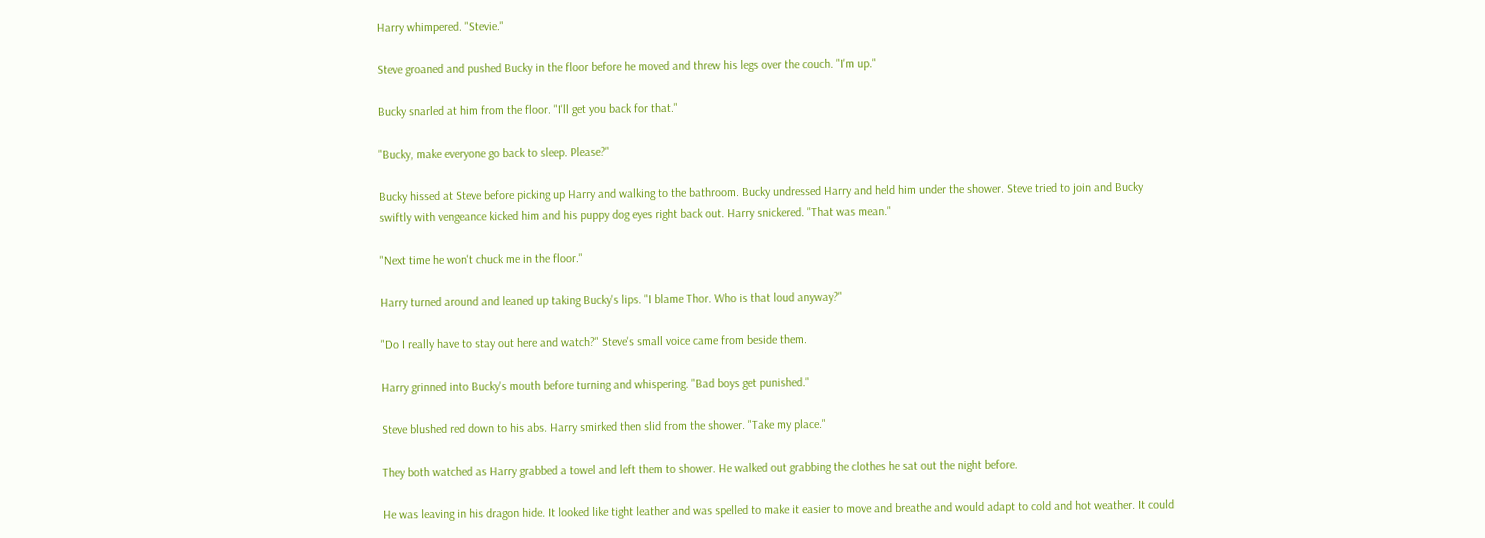Harry whimpered. "Stevie."

Steve groaned and pushed Bucky in the floor before he moved and threw his legs over the couch. "I'm up."

Bucky snarled at him from the floor. "I'll get you back for that."

"Bucky, make everyone go back to sleep. Please?"

Bucky hissed at Steve before picking up Harry and walking to the bathroom. Bucky undressed Harry and held him under the shower. Steve tried to join and Bucky swiftly with vengeance kicked him and his puppy dog eyes right back out. Harry snickered. "That was mean."

"Next time he won't chuck me in the floor."

Harry turned around and leaned up taking Bucky's lips. "I blame Thor. Who is that loud anyway?"

"Do I really have to stay out here and watch?" Steve's small voice came from beside them.

Harry grinned into Bucky's mouth before turning and whispering. "Bad boys get punished."

Steve blushed red down to his abs. Harry smirked then slid from the shower. "Take my place."

They both watched as Harry grabbed a towel and left them to shower. He walked out grabbing the clothes he sat out the night before.

He was leaving in his dragon hide. It looked like tight leather and was spelled to make it easier to move and breathe and would adapt to cold and hot weather. It could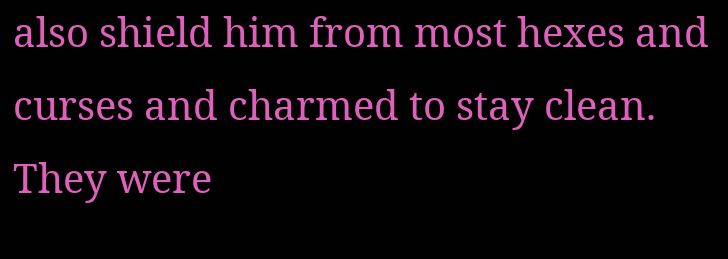also shield him from most hexes and curses and charmed to stay clean. They were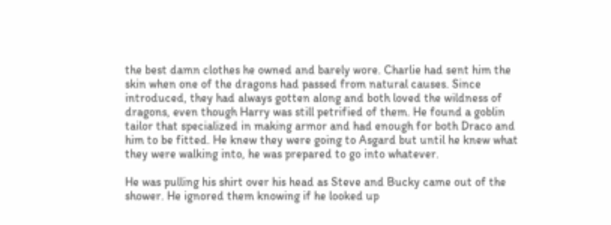the best damn clothes he owned and barely wore. Charlie had sent him the skin when one of the dragons had passed from natural causes. Since introduced, they had always gotten along and both loved the wildness of dragons, even though Harry was still petrified of them. He found a goblin tailor that specialized in making armor and had enough for both Draco and him to be fitted. He knew they were going to Asgard but until he knew what they were walking into, he was prepared to go into whatever.

He was pulling his shirt over his head as Steve and Bucky came out of the shower. He ignored them knowing if he looked up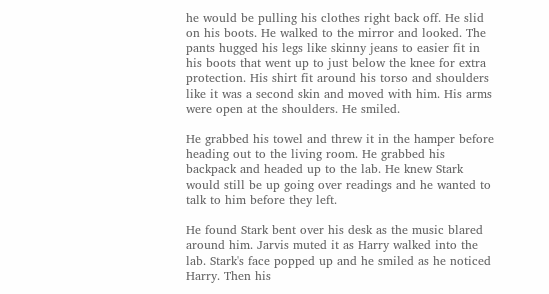he would be pulling his clothes right back off. He slid on his boots. He walked to the mirror and looked. The pants hugged his legs like skinny jeans to easier fit in his boots that went up to just below the knee for extra protection. His shirt fit around his torso and shoulders like it was a second skin and moved with him. His arms were open at the shoulders. He smiled.

He grabbed his towel and threw it in the hamper before heading out to the living room. He grabbed his backpack and headed up to the lab. He knew Stark would still be up going over readings and he wanted to talk to him before they left.

He found Stark bent over his desk as the music blared around him. Jarvis muted it as Harry walked into the lab. Stark's face popped up and he smiled as he noticed Harry. Then his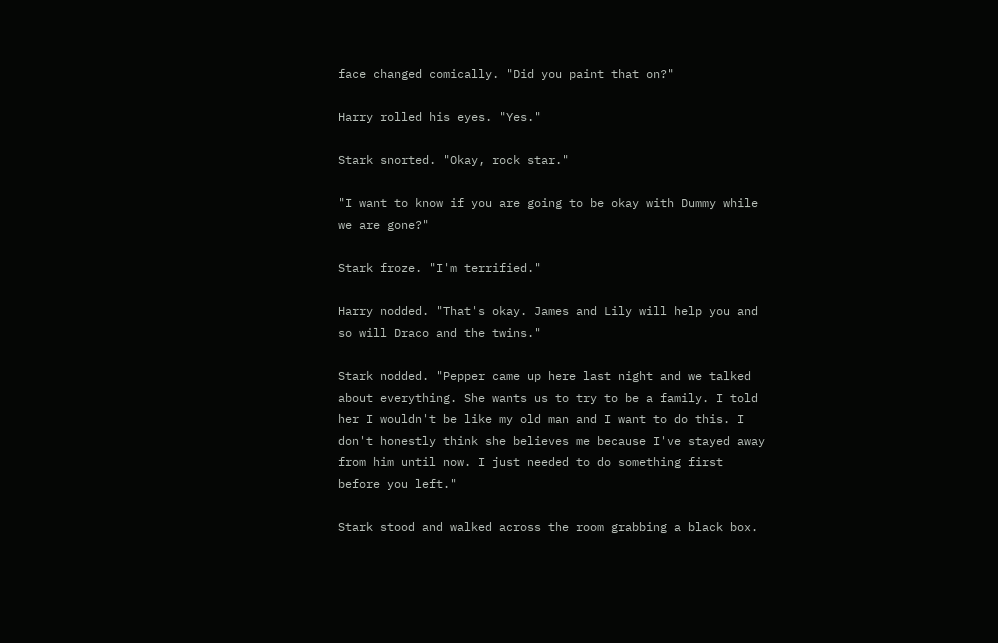face changed comically. "Did you paint that on?"

Harry rolled his eyes. "Yes."

Stark snorted. "Okay, rock star."

"I want to know if you are going to be okay with Dummy while we are gone?"

Stark froze. "I'm terrified."

Harry nodded. "That's okay. James and Lily will help you and so will Draco and the twins."

Stark nodded. "Pepper came up here last night and we talked about everything. She wants us to try to be a family. I told her I wouldn't be like my old man and I want to do this. I don't honestly think she believes me because I've stayed away from him until now. I just needed to do something first before you left."

Stark stood and walked across the room grabbing a black box.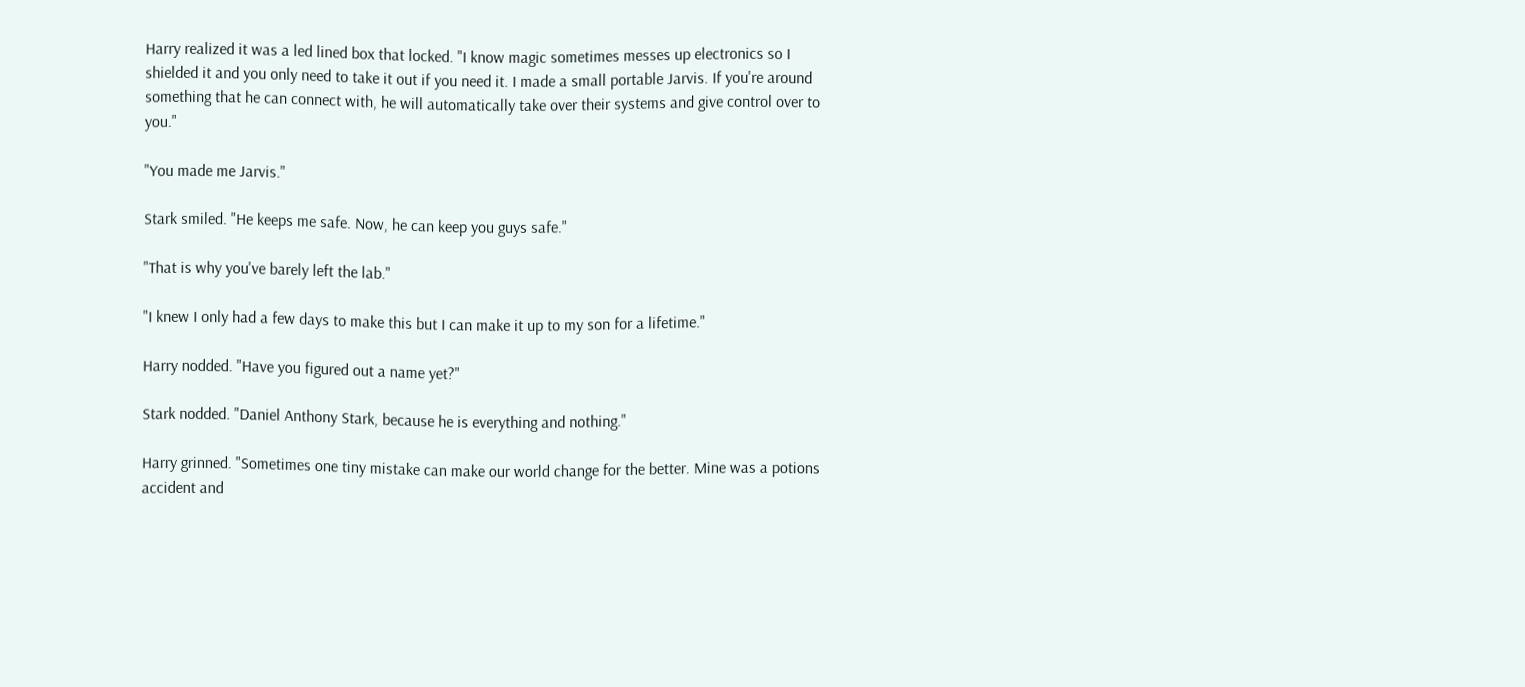Harry realized it was a led lined box that locked. "I know magic sometimes messes up electronics so I shielded it and you only need to take it out if you need it. I made a small portable Jarvis. If you're around something that he can connect with, he will automatically take over their systems and give control over to you."

"You made me Jarvis."

Stark smiled. "He keeps me safe. Now, he can keep you guys safe."

"That is why you've barely left the lab."

"I knew I only had a few days to make this but I can make it up to my son for a lifetime."

Harry nodded. "Have you figured out a name yet?"

Stark nodded. "Daniel Anthony Stark, because he is everything and nothing."

Harry grinned. "Sometimes one tiny mistake can make our world change for the better. Mine was a potions accident and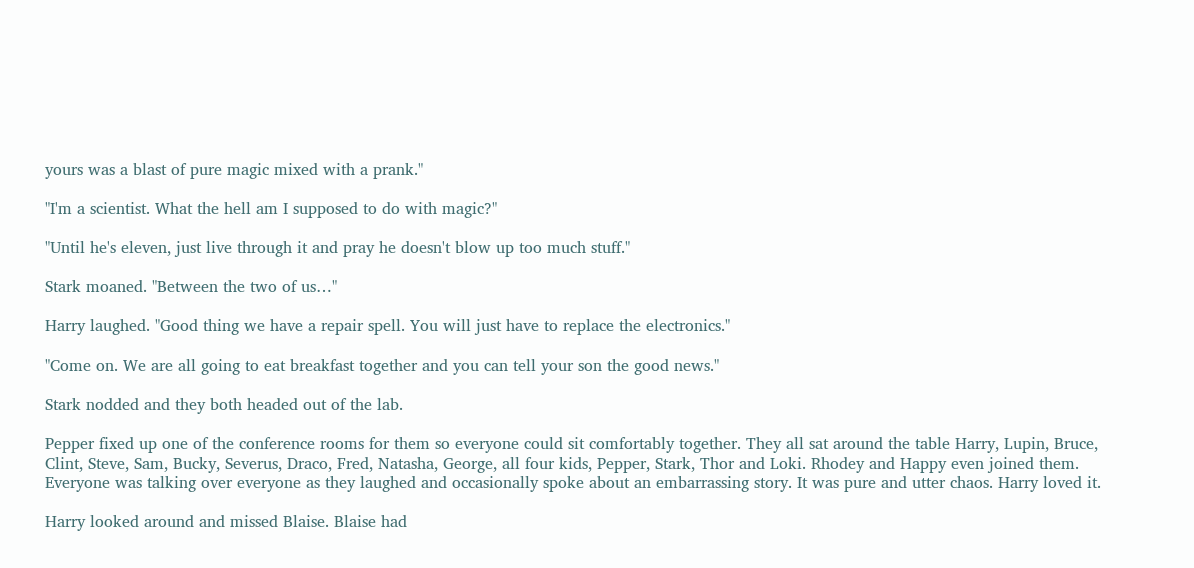yours was a blast of pure magic mixed with a prank."

"I'm a scientist. What the hell am I supposed to do with magic?"

"Until he's eleven, just live through it and pray he doesn't blow up too much stuff."

Stark moaned. "Between the two of us…"

Harry laughed. "Good thing we have a repair spell. You will just have to replace the electronics."

"Come on. We are all going to eat breakfast together and you can tell your son the good news."

Stark nodded and they both headed out of the lab.

Pepper fixed up one of the conference rooms for them so everyone could sit comfortably together. They all sat around the table Harry, Lupin, Bruce, Clint, Steve, Sam, Bucky, Severus, Draco, Fred, Natasha, George, all four kids, Pepper, Stark, Thor and Loki. Rhodey and Happy even joined them. Everyone was talking over everyone as they laughed and occasionally spoke about an embarrassing story. It was pure and utter chaos. Harry loved it.

Harry looked around and missed Blaise. Blaise had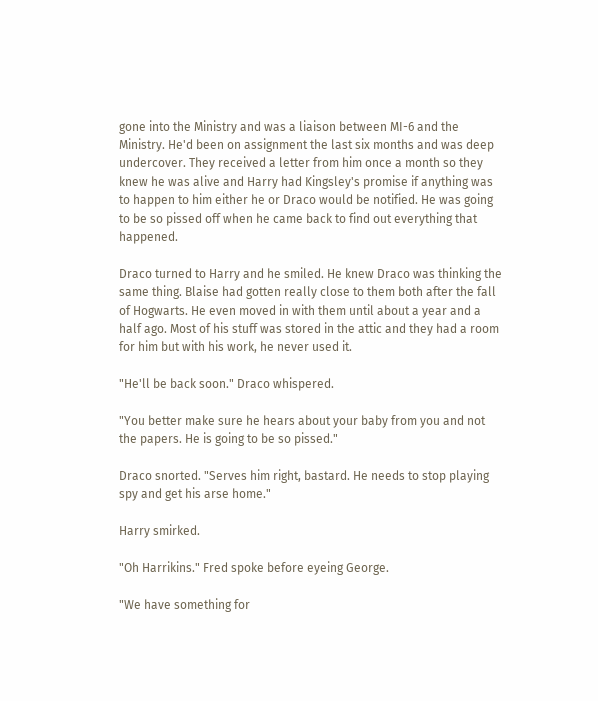gone into the Ministry and was a liaison between MI-6 and the Ministry. He'd been on assignment the last six months and was deep undercover. They received a letter from him once a month so they knew he was alive and Harry had Kingsley's promise if anything was to happen to him either he or Draco would be notified. He was going to be so pissed off when he came back to find out everything that happened.

Draco turned to Harry and he smiled. He knew Draco was thinking the same thing. Blaise had gotten really close to them both after the fall of Hogwarts. He even moved in with them until about a year and a half ago. Most of his stuff was stored in the attic and they had a room for him but with his work, he never used it.

"He'll be back soon." Draco whispered.

"You better make sure he hears about your baby from you and not the papers. He is going to be so pissed."

Draco snorted. "Serves him right, bastard. He needs to stop playing spy and get his arse home."

Harry smirked.

"Oh Harrikins." Fred spoke before eyeing George.

"We have something for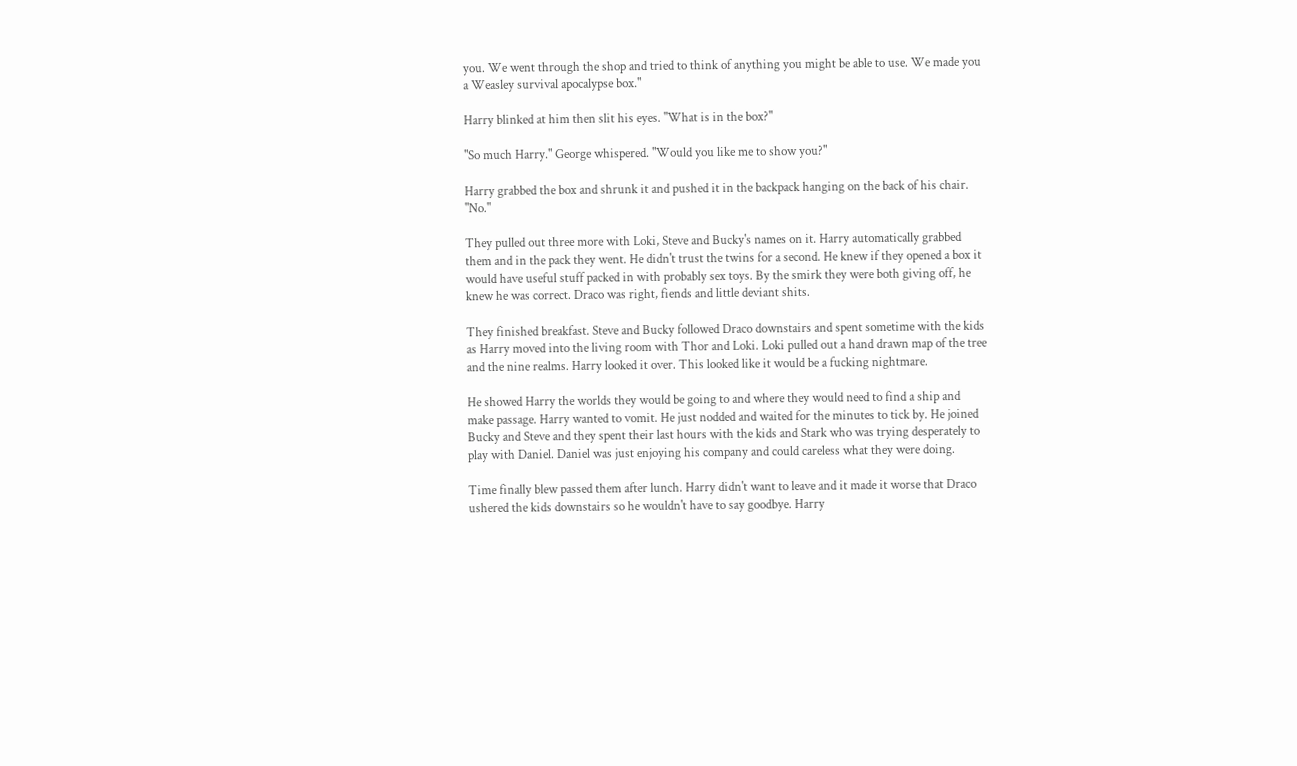you. We went through the shop and tried to think of anything you might be able to use. We made you a Weasley survival apocalypse box."

Harry blinked at him then slit his eyes. "What is in the box?"

"So much Harry." George whispered. "Would you like me to show you?"

Harry grabbed the box and shrunk it and pushed it in the backpack hanging on the back of his chair. "No."

They pulled out three more with Loki, Steve and Bucky's names on it. Harry automatically grabbed them and in the pack they went. He didn't trust the twins for a second. He knew if they opened a box it would have useful stuff packed in with probably sex toys. By the smirk they were both giving off, he knew he was correct. Draco was right, fiends and little deviant shits.

They finished breakfast. Steve and Bucky followed Draco downstairs and spent sometime with the kids as Harry moved into the living room with Thor and Loki. Loki pulled out a hand drawn map of the tree and the nine realms. Harry looked it over. This looked like it would be a fucking nightmare.

He showed Harry the worlds they would be going to and where they would need to find a ship and make passage. Harry wanted to vomit. He just nodded and waited for the minutes to tick by. He joined Bucky and Steve and they spent their last hours with the kids and Stark who was trying desperately to play with Daniel. Daniel was just enjoying his company and could careless what they were doing.

Time finally blew passed them after lunch. Harry didn't want to leave and it made it worse that Draco ushered the kids downstairs so he wouldn't have to say goodbye. Harry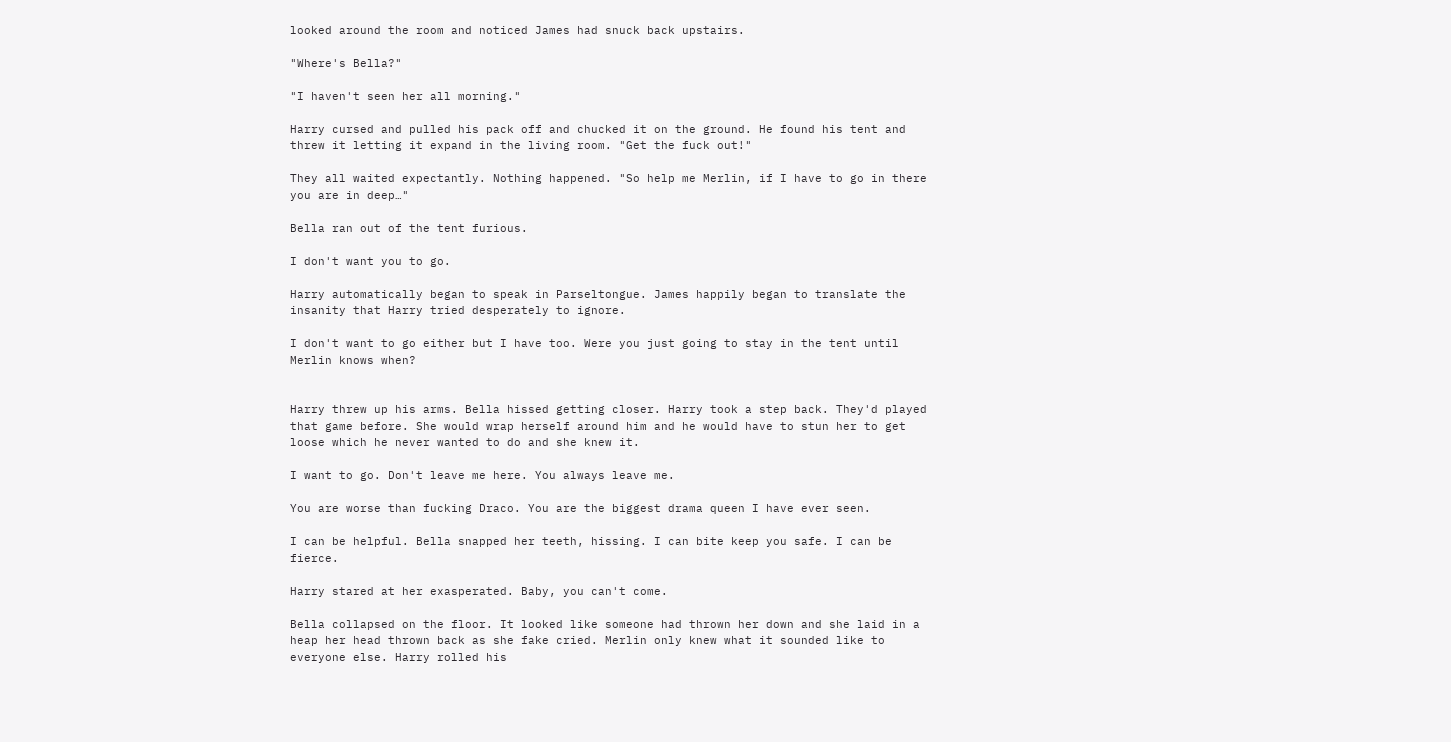looked around the room and noticed James had snuck back upstairs.

"Where's Bella?"

"I haven't seen her all morning."

Harry cursed and pulled his pack off and chucked it on the ground. He found his tent and threw it letting it expand in the living room. "Get the fuck out!"

They all waited expectantly. Nothing happened. "So help me Merlin, if I have to go in there you are in deep…"

Bella ran out of the tent furious.

I don't want you to go.

Harry automatically began to speak in Parseltongue. James happily began to translate the insanity that Harry tried desperately to ignore.

I don't want to go either but I have too. Were you just going to stay in the tent until Merlin knows when?


Harry threw up his arms. Bella hissed getting closer. Harry took a step back. They'd played that game before. She would wrap herself around him and he would have to stun her to get loose which he never wanted to do and she knew it.

I want to go. Don't leave me here. You always leave me.

You are worse than fucking Draco. You are the biggest drama queen I have ever seen.

I can be helpful. Bella snapped her teeth, hissing. I can bite keep you safe. I can be fierce.

Harry stared at her exasperated. Baby, you can't come.

Bella collapsed on the floor. It looked like someone had thrown her down and she laid in a heap her head thrown back as she fake cried. Merlin only knew what it sounded like to everyone else. Harry rolled his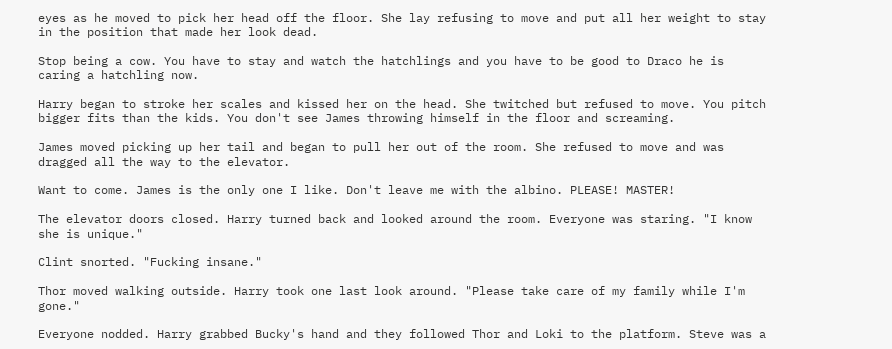eyes as he moved to pick her head off the floor. She lay refusing to move and put all her weight to stay in the position that made her look dead.

Stop being a cow. You have to stay and watch the hatchlings and you have to be good to Draco he is caring a hatchling now.

Harry began to stroke her scales and kissed her on the head. She twitched but refused to move. You pitch bigger fits than the kids. You don't see James throwing himself in the floor and screaming.

James moved picking up her tail and began to pull her out of the room. She refused to move and was dragged all the way to the elevator.

Want to come. James is the only one I like. Don't leave me with the albino. PLEASE! MASTER!

The elevator doors closed. Harry turned back and looked around the room. Everyone was staring. "I know she is unique."

Clint snorted. "Fucking insane."

Thor moved walking outside. Harry took one last look around. "Please take care of my family while I'm gone."

Everyone nodded. Harry grabbed Bucky's hand and they followed Thor and Loki to the platform. Steve was a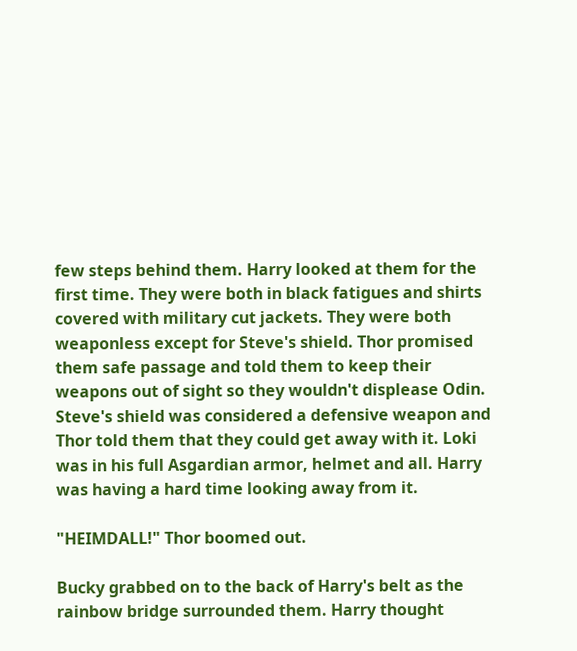few steps behind them. Harry looked at them for the first time. They were both in black fatigues and shirts covered with military cut jackets. They were both weaponless except for Steve's shield. Thor promised them safe passage and told them to keep their weapons out of sight so they wouldn't displease Odin. Steve's shield was considered a defensive weapon and Thor told them that they could get away with it. Loki was in his full Asgardian armor, helmet and all. Harry was having a hard time looking away from it.

"HEIMDALL!" Thor boomed out.

Bucky grabbed on to the back of Harry's belt as the rainbow bridge surrounded them. Harry thought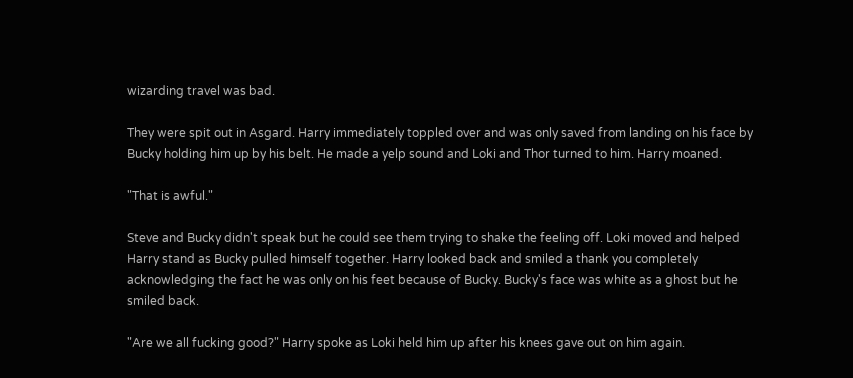wizarding travel was bad.

They were spit out in Asgard. Harry immediately toppled over and was only saved from landing on his face by Bucky holding him up by his belt. He made a yelp sound and Loki and Thor turned to him. Harry moaned.

"That is awful."

Steve and Bucky didn't speak but he could see them trying to shake the feeling off. Loki moved and helped Harry stand as Bucky pulled himself together. Harry looked back and smiled a thank you completely acknowledging the fact he was only on his feet because of Bucky. Bucky's face was white as a ghost but he smiled back.

"Are we all fucking good?" Harry spoke as Loki held him up after his knees gave out on him again.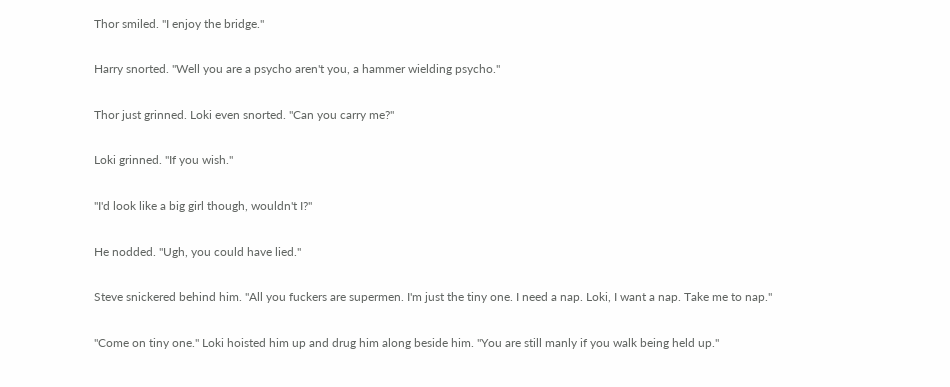Thor smiled. "I enjoy the bridge."

Harry snorted. "Well you are a psycho aren't you, a hammer wielding psycho."

Thor just grinned. Loki even snorted. "Can you carry me?"

Loki grinned. "If you wish."

"I'd look like a big girl though, wouldn't I?"

He nodded. "Ugh, you could have lied."

Steve snickered behind him. "All you fuckers are supermen. I'm just the tiny one. I need a nap. Loki, I want a nap. Take me to nap."

"Come on tiny one." Loki hoisted him up and drug him along beside him. "You are still manly if you walk being held up."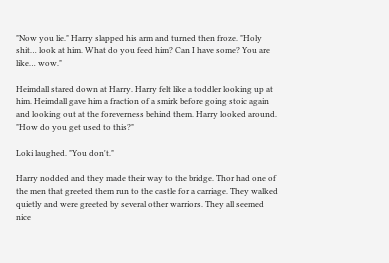"Now you lie." Harry slapped his arm and turned then froze. "Holy shit… look at him. What do you feed him? Can I have some? You are like… wow."

Heimdall stared down at Harry. Harry felt like a toddler looking up at him. Heimdall gave him a fraction of a smirk before going stoic again and looking out at the foreverness behind them. Harry looked around. "How do you get used to this?"

Loki laughed. "You don't."

Harry nodded and they made their way to the bridge. Thor had one of the men that greeted them run to the castle for a carriage. They walked quietly and were greeted by several other warriors. They all seemed nice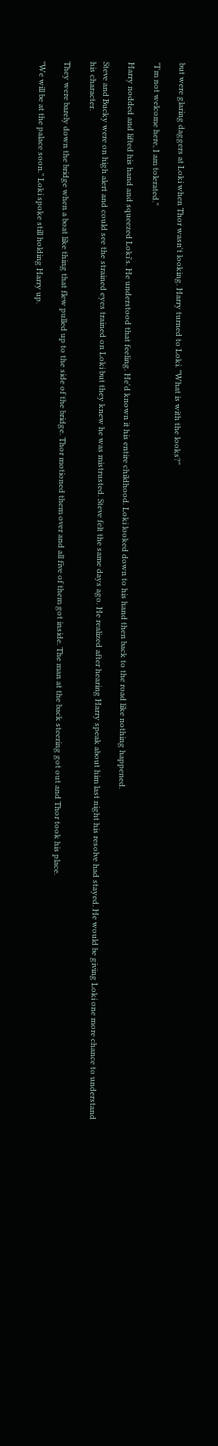but were glaring daggers at Loki when Thor wasn't looking. Harry turned to Loki. "What is with the looks?"

"I'm not welcome here, I am tolerated."

Harry nodded and lifted his hand and squeezed Loki's. He understood that feeling. He'd known it his entire childhood. Loki looked down to his hand then back to the road like nothing happened.

Steve and Bucky were on high alert and could see the strained eyes trained on Loki but they knew he was mistrusted. Steve felt the same days ago. He realized after hearing Harry speak about him last night his resolve had stayed. He would be giving Loki one more chance to understand his character.

They were barely down the bridge when a boat like thing that flew pulled up to the side of the bridge. Thor motioned them over and all five of them got inside. The man at the back steering got out and Thor took his place.

"We will be at the palace soon." Loki spoke still holding Harry up.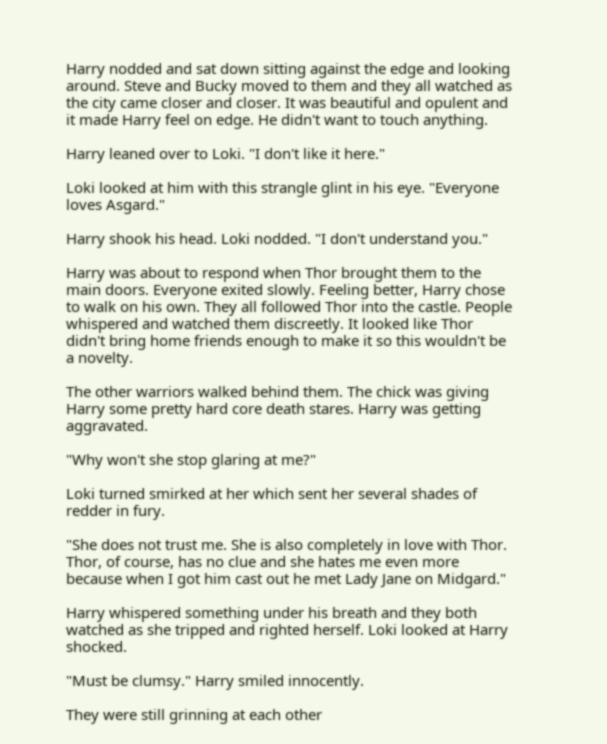Harry nodded and sat down sitting against the edge and looking around. Steve and Bucky moved to them and they all watched as the city came closer and closer. It was beautiful and opulent and it made Harry feel on edge. He didn't want to touch anything.

Harry leaned over to Loki. "I don't like it here."

Loki looked at him with this strangle glint in his eye. "Everyone loves Asgard."

Harry shook his head. Loki nodded. "I don't understand you."

Harry was about to respond when Thor brought them to the main doors. Everyone exited slowly. Feeling better, Harry chose to walk on his own. They all followed Thor into the castle. People whispered and watched them discreetly. It looked like Thor didn't bring home friends enough to make it so this wouldn't be a novelty.

The other warriors walked behind them. The chick was giving Harry some pretty hard core death stares. Harry was getting aggravated.

"Why won't she stop glaring at me?"

Loki turned smirked at her which sent her several shades of redder in fury.

"She does not trust me. She is also completely in love with Thor. Thor, of course, has no clue and she hates me even more because when I got him cast out he met Lady Jane on Midgard."

Harry whispered something under his breath and they both watched as she tripped and righted herself. Loki looked at Harry shocked.

"Must be clumsy." Harry smiled innocently.

They were still grinning at each other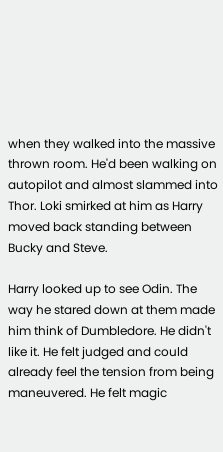when they walked into the massive thrown room. He'd been walking on autopilot and almost slammed into Thor. Loki smirked at him as Harry moved back standing between Bucky and Steve.

Harry looked up to see Odin. The way he stared down at them made him think of Dumbledore. He didn't like it. He felt judged and could already feel the tension from being maneuvered. He felt magic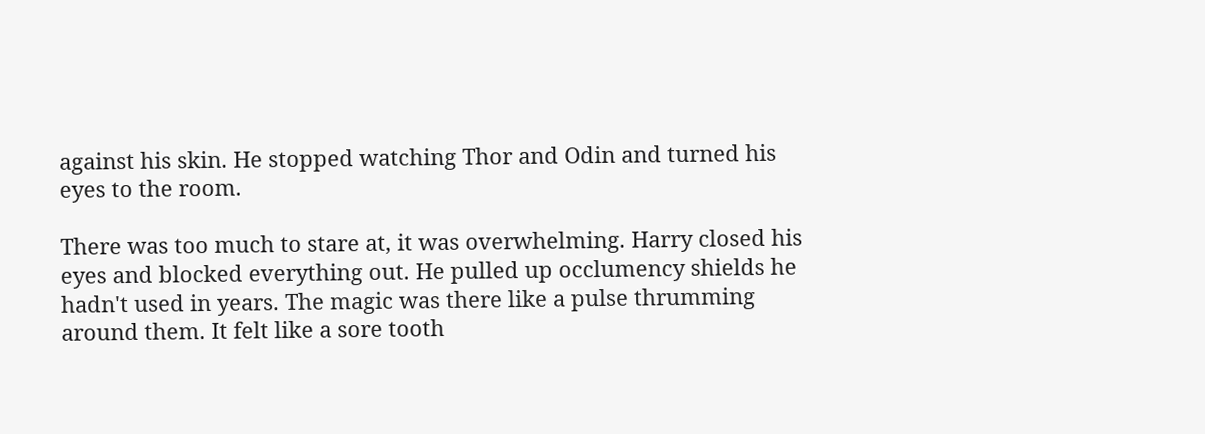against his skin. He stopped watching Thor and Odin and turned his eyes to the room.

There was too much to stare at, it was overwhelming. Harry closed his eyes and blocked everything out. He pulled up occlumency shields he hadn't used in years. The magic was there like a pulse thrumming around them. It felt like a sore tooth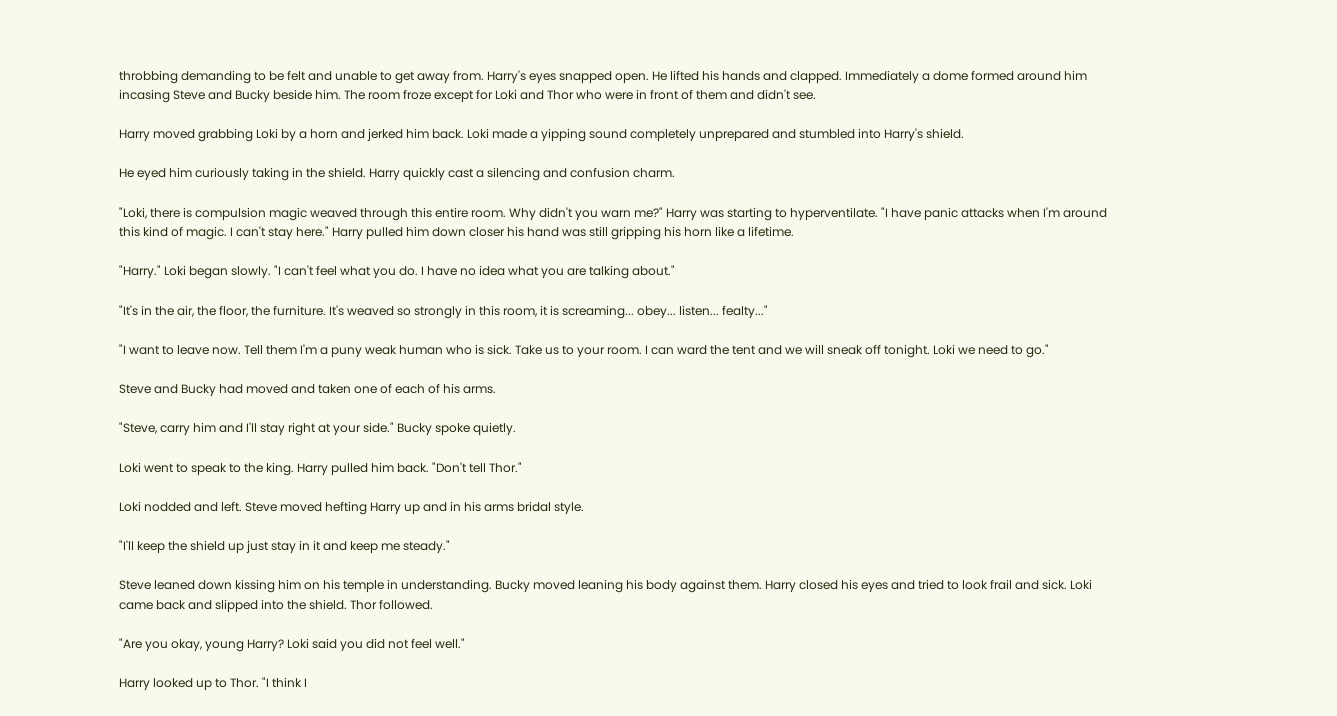throbbing demanding to be felt and unable to get away from. Harry's eyes snapped open. He lifted his hands and clapped. Immediately a dome formed around him incasing Steve and Bucky beside him. The room froze except for Loki and Thor who were in front of them and didn't see.

Harry moved grabbing Loki by a horn and jerked him back. Loki made a yipping sound completely unprepared and stumbled into Harry's shield.

He eyed him curiously taking in the shield. Harry quickly cast a silencing and confusion charm.

"Loki, there is compulsion magic weaved through this entire room. Why didn't you warn me?" Harry was starting to hyperventilate. "I have panic attacks when I'm around this kind of magic. I can't stay here." Harry pulled him down closer his hand was still gripping his horn like a lifetime.

"Harry." Loki began slowly. "I can't feel what you do. I have no idea what you are talking about."

"It's in the air, the floor, the furniture. It's weaved so strongly in this room, it is screaming... obey... listen... fealty..."

"I want to leave now. Tell them I'm a puny weak human who is sick. Take us to your room. I can ward the tent and we will sneak off tonight. Loki we need to go."

Steve and Bucky had moved and taken one of each of his arms.

"Steve, carry him and I'll stay right at your side." Bucky spoke quietly.

Loki went to speak to the king. Harry pulled him back. "Don't tell Thor."

Loki nodded and left. Steve moved hefting Harry up and in his arms bridal style.

"I'll keep the shield up just stay in it and keep me steady."

Steve leaned down kissing him on his temple in understanding. Bucky moved leaning his body against them. Harry closed his eyes and tried to look frail and sick. Loki came back and slipped into the shield. Thor followed.

"Are you okay, young Harry? Loki said you did not feel well."

Harry looked up to Thor. "I think I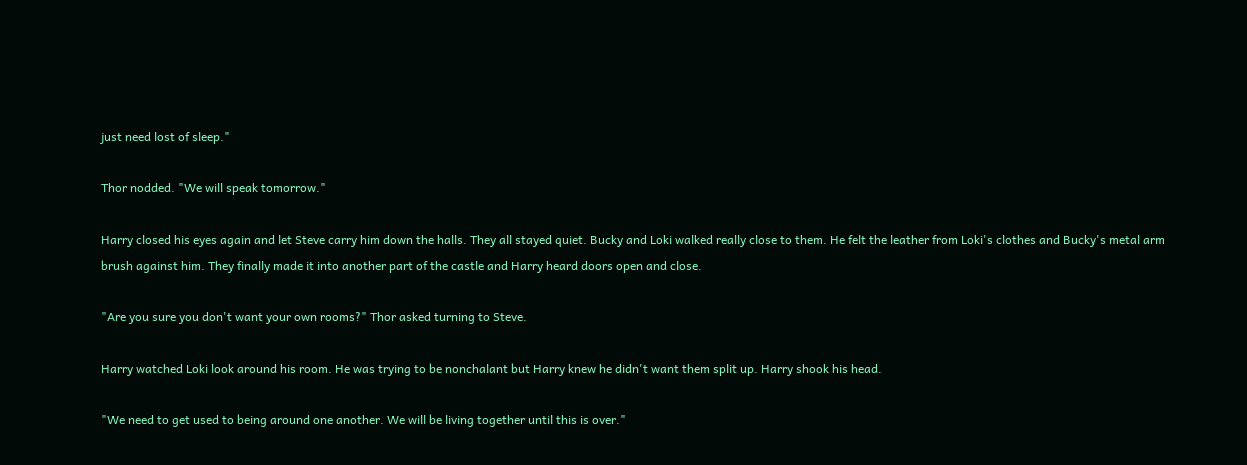just need lost of sleep."

Thor nodded. "We will speak tomorrow."

Harry closed his eyes again and let Steve carry him down the halls. They all stayed quiet. Bucky and Loki walked really close to them. He felt the leather from Loki's clothes and Bucky's metal arm brush against him. They finally made it into another part of the castle and Harry heard doors open and close.

"Are you sure you don't want your own rooms?" Thor asked turning to Steve.

Harry watched Loki look around his room. He was trying to be nonchalant but Harry knew he didn't want them split up. Harry shook his head.

"We need to get used to being around one another. We will be living together until this is over."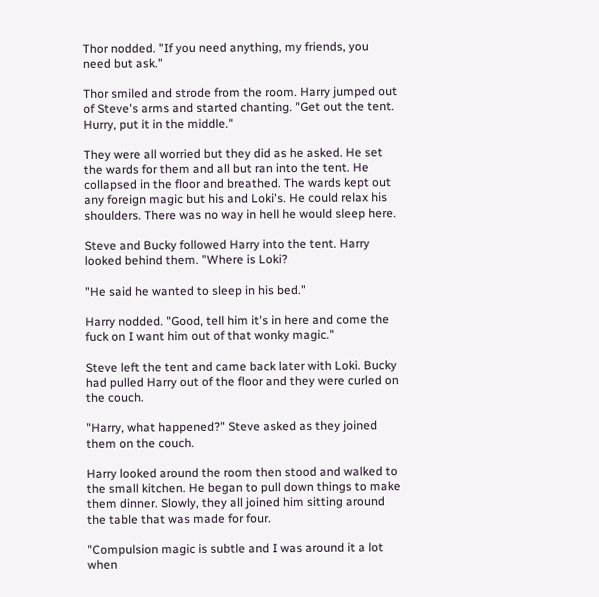Thor nodded. "If you need anything, my friends, you need but ask."

Thor smiled and strode from the room. Harry jumped out of Steve's arms and started chanting. "Get out the tent. Hurry, put it in the middle."

They were all worried but they did as he asked. He set the wards for them and all but ran into the tent. He collapsed in the floor and breathed. The wards kept out any foreign magic but his and Loki's. He could relax his shoulders. There was no way in hell he would sleep here.

Steve and Bucky followed Harry into the tent. Harry looked behind them. "Where is Loki?

"He said he wanted to sleep in his bed."

Harry nodded. "Good, tell him it's in here and come the fuck on I want him out of that wonky magic."

Steve left the tent and came back later with Loki. Bucky had pulled Harry out of the floor and they were curled on the couch.

"Harry, what happened?" Steve asked as they joined them on the couch.

Harry looked around the room then stood and walked to the small kitchen. He began to pull down things to make them dinner. Slowly, they all joined him sitting around the table that was made for four.

"Compulsion magic is subtle and I was around it a lot when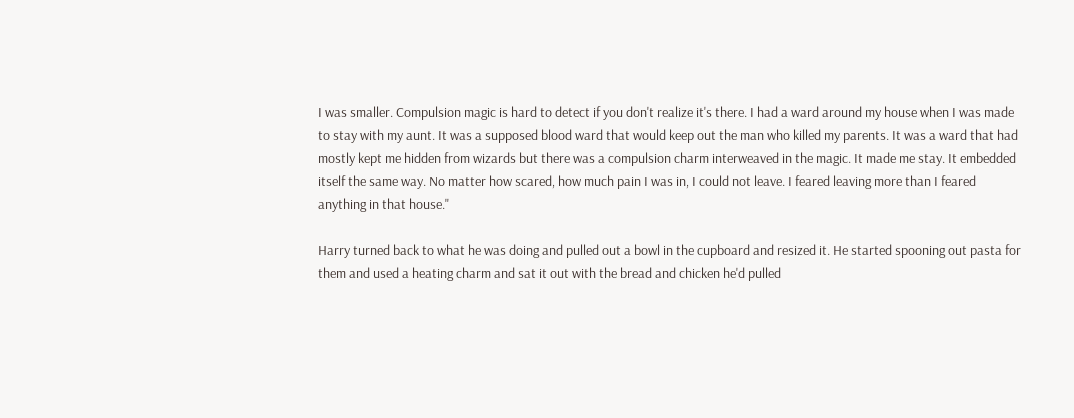I was smaller. Compulsion magic is hard to detect if you don't realize it's there. I had a ward around my house when I was made to stay with my aunt. It was a supposed blood ward that would keep out the man who killed my parents. It was a ward that had mostly kept me hidden from wizards but there was a compulsion charm interweaved in the magic. It made me stay. It embedded itself the same way. No matter how scared, how much pain I was in, I could not leave. I feared leaving more than I feared anything in that house."

Harry turned back to what he was doing and pulled out a bowl in the cupboard and resized it. He started spooning out pasta for them and used a heating charm and sat it out with the bread and chicken he'd pulled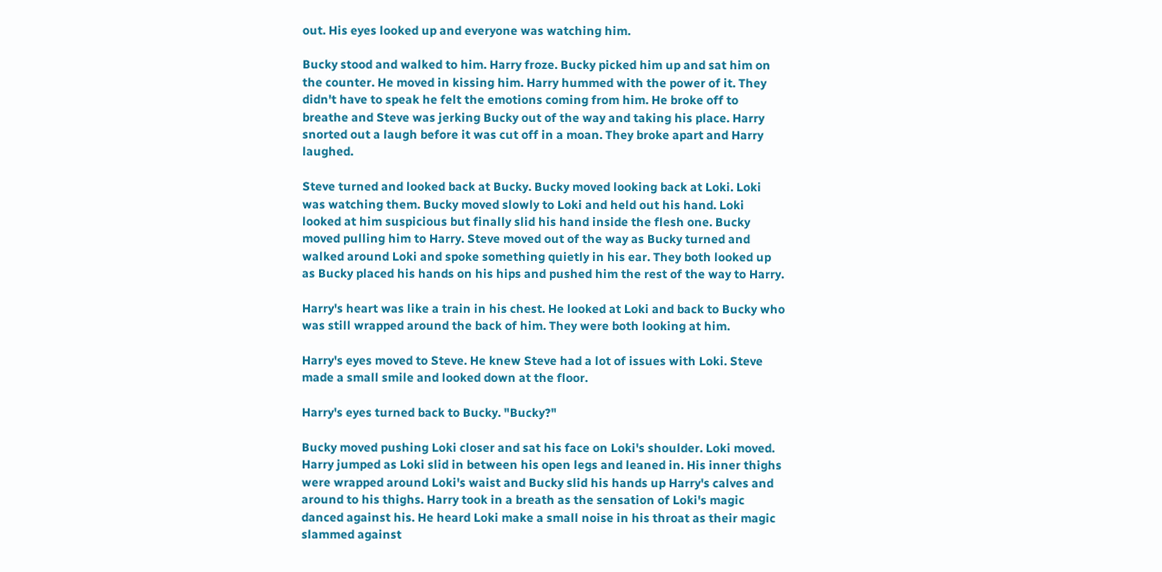out. His eyes looked up and everyone was watching him.

Bucky stood and walked to him. Harry froze. Bucky picked him up and sat him on the counter. He moved in kissing him. Harry hummed with the power of it. They didn't have to speak he felt the emotions coming from him. He broke off to breathe and Steve was jerking Bucky out of the way and taking his place. Harry snorted out a laugh before it was cut off in a moan. They broke apart and Harry laughed.

Steve turned and looked back at Bucky. Bucky moved looking back at Loki. Loki was watching them. Bucky moved slowly to Loki and held out his hand. Loki looked at him suspicious but finally slid his hand inside the flesh one. Bucky moved pulling him to Harry. Steve moved out of the way as Bucky turned and walked around Loki and spoke something quietly in his ear. They both looked up as Bucky placed his hands on his hips and pushed him the rest of the way to Harry.

Harry's heart was like a train in his chest. He looked at Loki and back to Bucky who was still wrapped around the back of him. They were both looking at him.

Harry's eyes moved to Steve. He knew Steve had a lot of issues with Loki. Steve made a small smile and looked down at the floor.

Harry's eyes turned back to Bucky. "Bucky?"

Bucky moved pushing Loki closer and sat his face on Loki's shoulder. Loki moved. Harry jumped as Loki slid in between his open legs and leaned in. His inner thighs were wrapped around Loki's waist and Bucky slid his hands up Harry's calves and around to his thighs. Harry took in a breath as the sensation of Loki's magic danced against his. He heard Loki make a small noise in his throat as their magic slammed against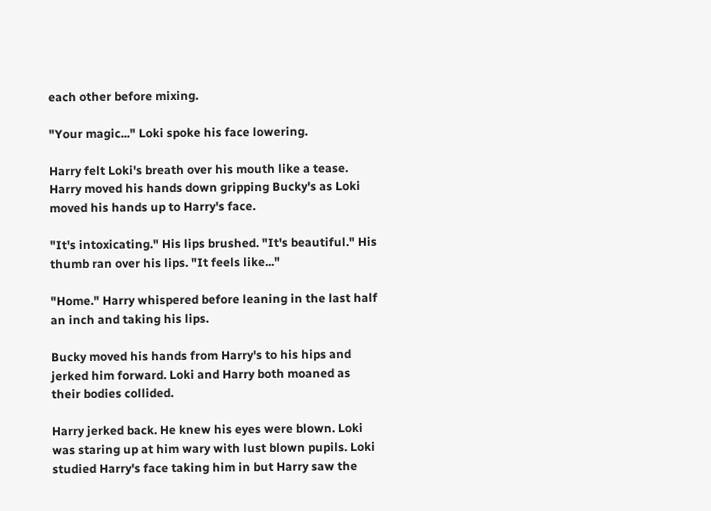each other before mixing.

"Your magic..." Loki spoke his face lowering.

Harry felt Loki's breath over his mouth like a tease. Harry moved his hands down gripping Bucky's as Loki moved his hands up to Harry's face.

"It's intoxicating." His lips brushed. "It's beautiful." His thumb ran over his lips. "It feels like..."

"Home." Harry whispered before leaning in the last half an inch and taking his lips.

Bucky moved his hands from Harry's to his hips and jerked him forward. Loki and Harry both moaned as their bodies collided.

Harry jerked back. He knew his eyes were blown. Loki was staring up at him wary with lust blown pupils. Loki studied Harry's face taking him in but Harry saw the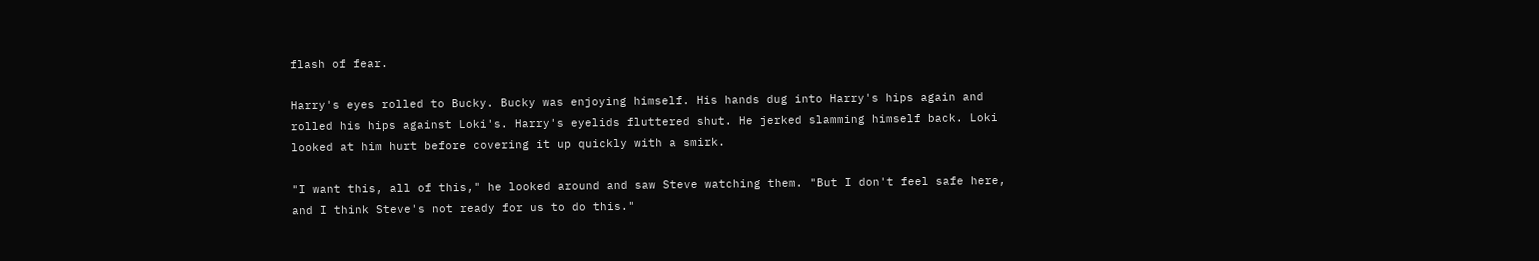flash of fear.

Harry's eyes rolled to Bucky. Bucky was enjoying himself. His hands dug into Harry's hips again and rolled his hips against Loki's. Harry's eyelids fluttered shut. He jerked slamming himself back. Loki looked at him hurt before covering it up quickly with a smirk.

"I want this, all of this," he looked around and saw Steve watching them. "But I don't feel safe here, and I think Steve's not ready for us to do this."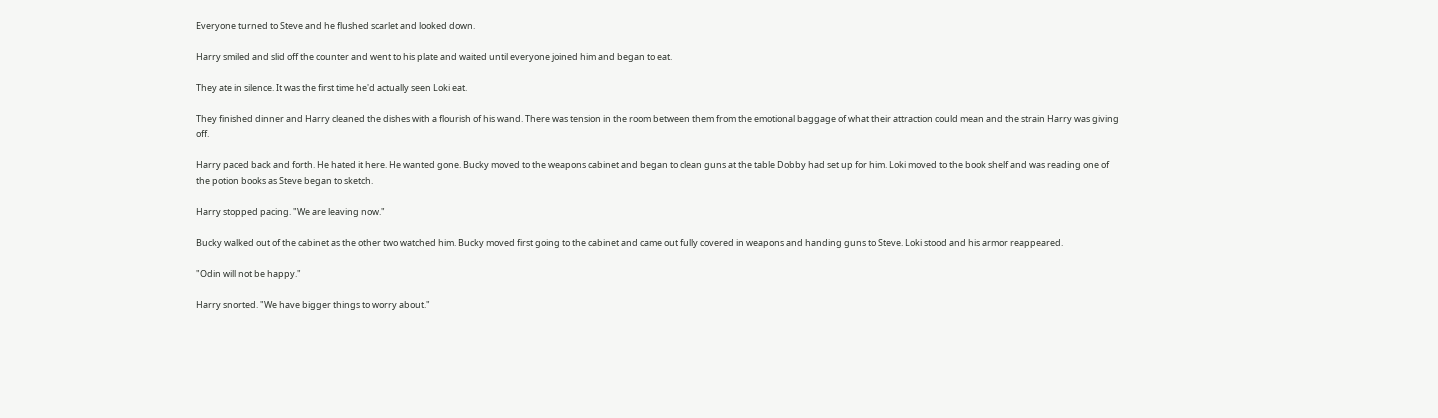Everyone turned to Steve and he flushed scarlet and looked down.

Harry smiled and slid off the counter and went to his plate and waited until everyone joined him and began to eat.

They ate in silence. It was the first time he'd actually seen Loki eat.

They finished dinner and Harry cleaned the dishes with a flourish of his wand. There was tension in the room between them from the emotional baggage of what their attraction could mean and the strain Harry was giving off.

Harry paced back and forth. He hated it here. He wanted gone. Bucky moved to the weapons cabinet and began to clean guns at the table Dobby had set up for him. Loki moved to the book shelf and was reading one of the potion books as Steve began to sketch.

Harry stopped pacing. "We are leaving now."

Bucky walked out of the cabinet as the other two watched him. Bucky moved first going to the cabinet and came out fully covered in weapons and handing guns to Steve. Loki stood and his armor reappeared.

"Odin will not be happy."

Harry snorted. "We have bigger things to worry about."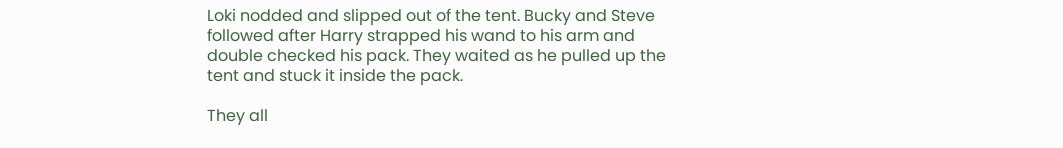Loki nodded and slipped out of the tent. Bucky and Steve followed after Harry strapped his wand to his arm and double checked his pack. They waited as he pulled up the tent and stuck it inside the pack.

They all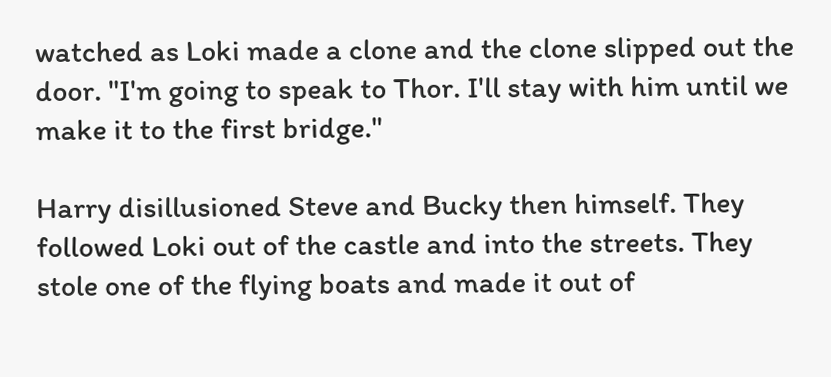watched as Loki made a clone and the clone slipped out the door. "I'm going to speak to Thor. I'll stay with him until we make it to the first bridge."

Harry disillusioned Steve and Bucky then himself. They followed Loki out of the castle and into the streets. They stole one of the flying boats and made it out of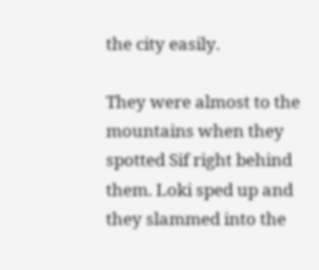the city easily.

They were almost to the mountains when they spotted Sif right behind them. Loki sped up and they slammed into the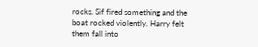rocks. Sif fired something and the boat rocked violently. Harry felt them fall into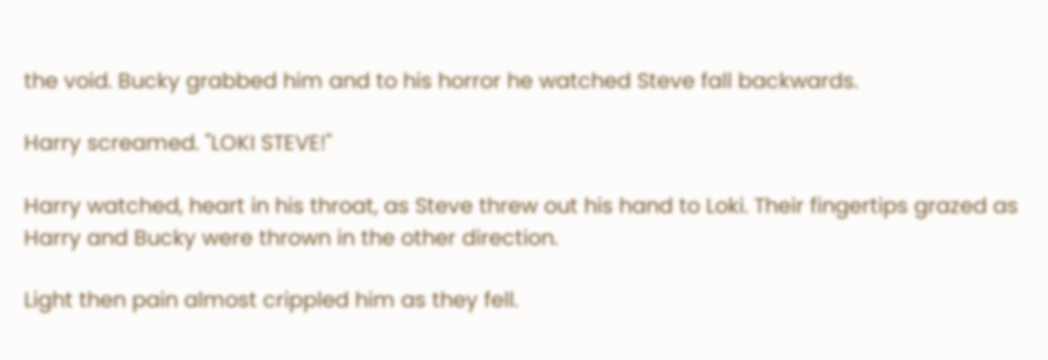the void. Bucky grabbed him and to his horror he watched Steve fall backwards.

Harry screamed. "LOKI STEVE!"

Harry watched, heart in his throat, as Steve threw out his hand to Loki. Their fingertips grazed as Harry and Bucky were thrown in the other direction.

Light then pain almost crippled him as they fell.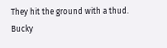They hit the ground with a thud. Bucky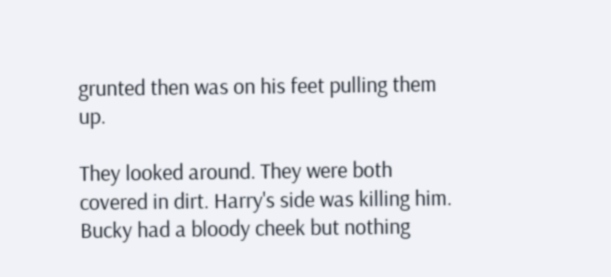grunted then was on his feet pulling them up.

They looked around. They were both covered in dirt. Harry's side was killing him. Bucky had a bloody cheek but nothing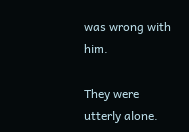was wrong with him.

They were utterly alone.